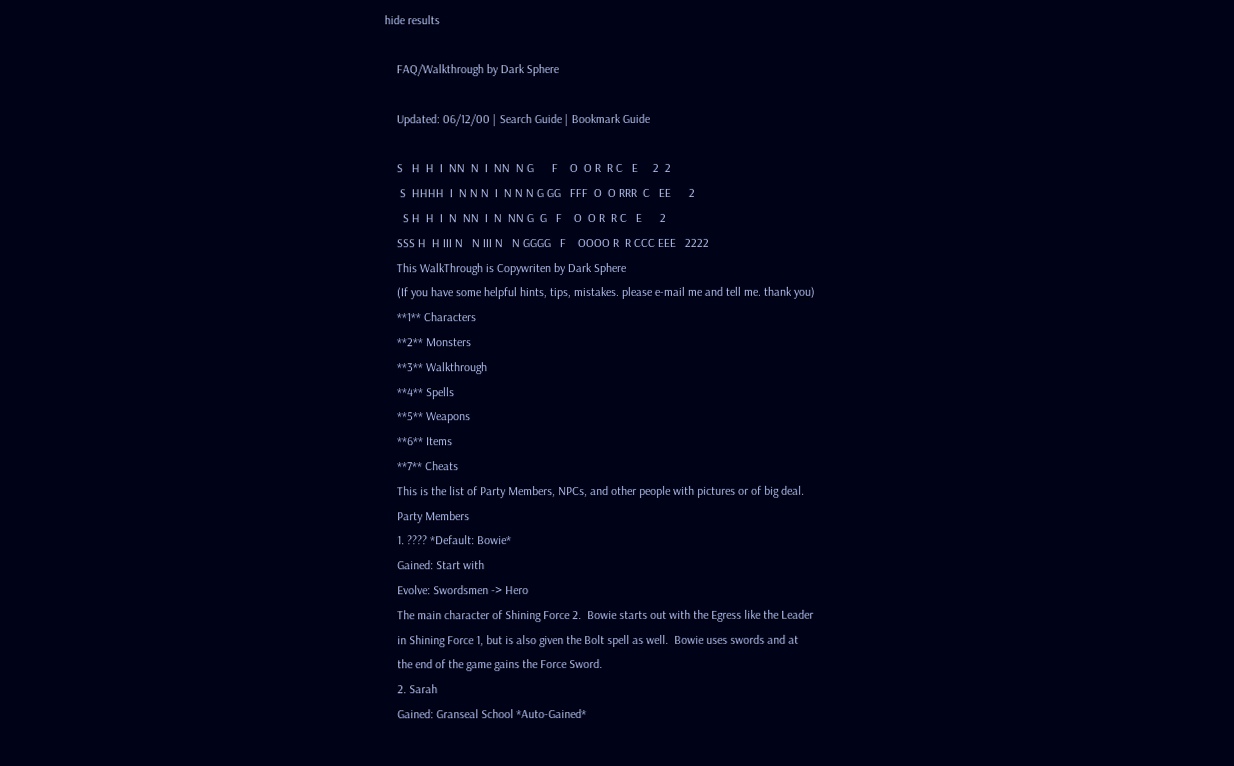hide results

    FAQ/Walkthrough by Dark Sphere

    Updated: 06/12/00 | Search Guide | Bookmark Guide

    S   H  H  I  NN  N  I  NN  N G      F    O  O R  R C   E     2  2
     S  HHHH  I  N N N  I  N N N G GG   FFF  O  O RRR  C   EE      2
      S H  H  I  N  NN  I  N  NN G  G   F    O  O R  R C   E      2
    SSS H  H III N   N III N   N GGGG   F    OOOO R  R CCC EEE   2222
    This WalkThrough is Copywriten by Dark Sphere
    (If you have some helpful hints, tips, mistakes. please e-mail me and tell me. thank you)
    **1** Characters
    **2** Monsters
    **3** Walkthrough
    **4** Spells
    **5** Weapons
    **6** Items
    **7** Cheats
    This is the list of Party Members, NPCs, and other people with pictures or of big deal.
    Party Members
    1. ???? *Default: Bowie*
    Gained: Start with
    Evolve: Swordsmen -> Hero
    The main character of Shining Force 2.  Bowie starts out with the Egress like the Leader
    in Shining Force 1, but is also given the Bolt spell as well.  Bowie uses swords and at
    the end of the game gains the Force Sword.
    2. Sarah
    Gained: Granseal School *Auto-Gained*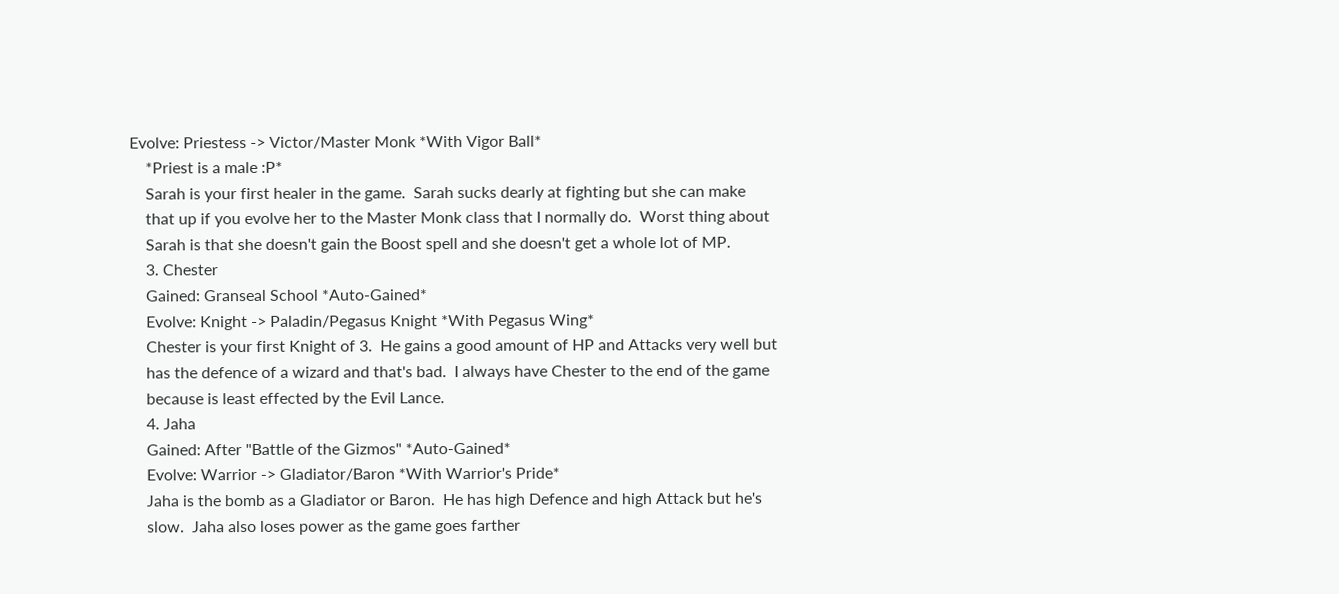Evolve: Priestess -> Victor/Master Monk *With Vigor Ball*
    *Priest is a male :P*
    Sarah is your first healer in the game.  Sarah sucks dearly at fighting but she can make
    that up if you evolve her to the Master Monk class that I normally do.  Worst thing about
    Sarah is that she doesn't gain the Boost spell and she doesn't get a whole lot of MP.
    3. Chester
    Gained: Granseal School *Auto-Gained*
    Evolve: Knight -> Paladin/Pegasus Knight *With Pegasus Wing*
    Chester is your first Knight of 3.  He gains a good amount of HP and Attacks very well but
    has the defence of a wizard and that's bad.  I always have Chester to the end of the game
    because is least effected by the Evil Lance.
    4. Jaha
    Gained: After "Battle of the Gizmos" *Auto-Gained*
    Evolve: Warrior -> Gladiator/Baron *With Warrior's Pride*
    Jaha is the bomb as a Gladiator or Baron.  He has high Defence and high Attack but he's
    slow.  Jaha also loses power as the game goes farther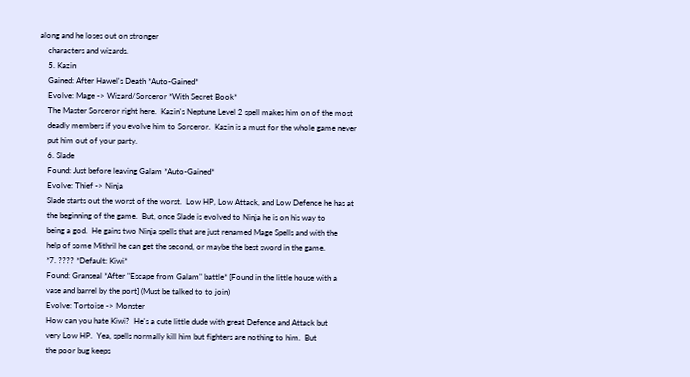along and he loses out on stronger
    characters and wizards.
    5. Kazin
    Gained: After Hawel's Death *Auto-Gained*
    Evolve: Mage -> Wizard/Sorceror *With Secret Book*
    The Master Sorceror right here.  Kazin's Neptune Level 2 spell makes him on of the most
    deadly members if you evolve him to Sorceror.  Kazin is a must for the whole game never
    put him out of your party.
    6. Slade
    Found: Just before leaving Galam *Auto-Gained*
    Evolve: Thief -> Ninja
    Slade starts out the worst of the worst.  Low HP, Low Attack, and Low Defence he has at
    the beginning of the game.  But, once Slade is evolved to Ninja he is on his way to
    being a god.  He gains two Ninja spells that are just renamed Mage Spells and with the
    help of some Mithril he can get the second, or maybe the best sword in the game.
    *7. ???? *Default: Kiwi*
    Found: Granseal *After "Escape from Galam" battle* [Found in the little house with a
    vase and barrel by the port] (Must be talked to to join)
    Evolve: Tortoise -> Monster
    How can you hate Kiwi?  He's a cute little dude with great Defence and Attack but
    very Low HP.  Yea, spells normally kill him but fighters are nothing to him.  But
    the poor bug keeps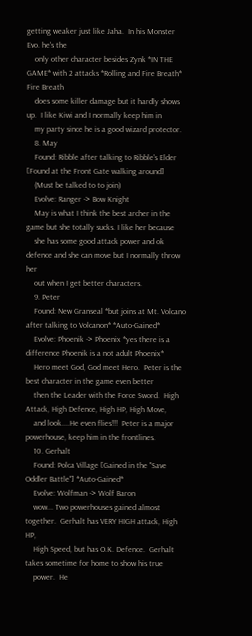getting weaker just like Jaha.  In his Monster Evo. he's the
    only other character besides Zynk *IN THE GAME* with 2 attacks *Rolling and Fire Breath* Fire Breath
    does some killer damage but it hardly shows up.  I like Kiwi and I normally keep him in
    my party since he is a good wizard protector.
    8. May
    Found: Ribble after talking to Ribble's Elder [Found at the Front Gate walking around]
    (Must be talked to to join)
    Evolve: Ranger -> Bow Knight
    May is what I think the best archer in the game but she totally sucks. I like her because
    she has some good attack power and ok defence and she can move but I normally throw her
    out when I get better characters.
    9. Peter
    Found: New Granseal *but joins at Mt. Volcano after talking to Volcanon* *Auto-Gained*
    Evolve: Phoenik -> Phoenix *yes there is a difference Phoenik is a not adult Phoenix*
    Hero meet God, God meet Hero.  Peter is the best character in the game even better
    then the Leader with the Force Sword.  High Attack, High Defence, High HP, High Move,
    and look....He even flies!!!  Peter is a major powerhouse, keep him in the frontlines.
    10. Gerhalt
    Found: Polca Village [Gained in the "Save Oddler Battle"] *Auto-Gained*
    Evolve: Wolfman -> Wolf Baron
    wow... Two powerhouses gained almost together.  Gerhalt has VERY HIGH attack, High HP,
    High Speed, but has O.K. Defence.  Gerhalt takes sometime for home to show his true
    power.  He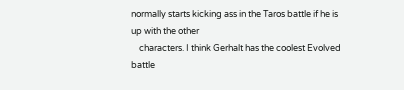normally starts kicking ass in the Taros battle if he is up with the other
    characters. I think Gerhalt has the coolest Evolved battle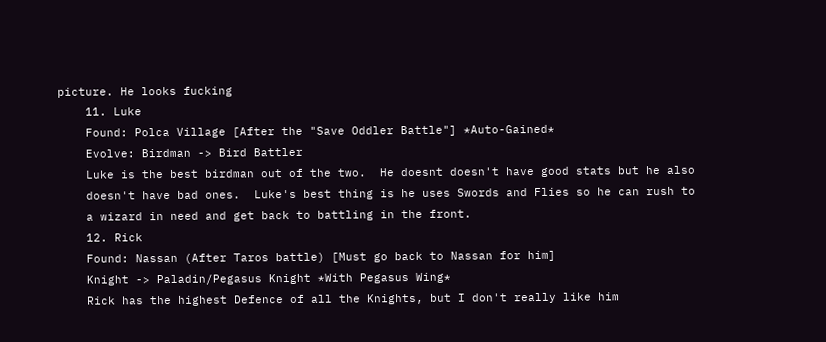picture. He looks fucking
    11. Luke
    Found: Polca Village [After the "Save Oddler Battle"] *Auto-Gained*
    Evolve: Birdman -> Bird Battler
    Luke is the best birdman out of the two.  He doesnt doesn't have good stats but he also
    doesn't have bad ones.  Luke's best thing is he uses Swords and Flies so he can rush to
    a wizard in need and get back to battling in the front.
    12. Rick
    Found: Nassan (After Taros battle) [Must go back to Nassan for him]
    Knight -> Paladin/Pegasus Knight *With Pegasus Wing*
    Rick has the highest Defence of all the Knights, but I don't really like him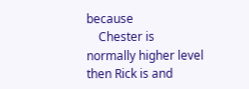because
    Chester is normally higher level then Rick is and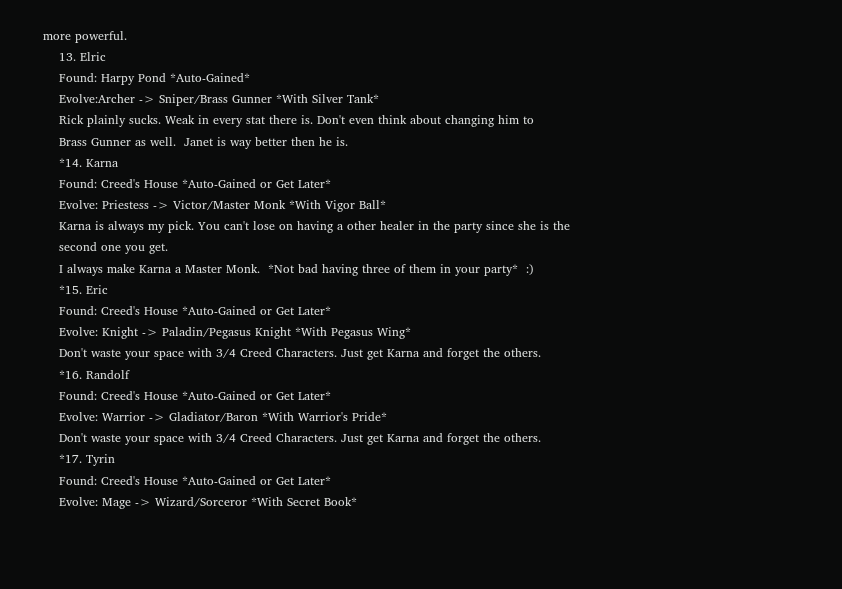more powerful.
    13. Elric
    Found: Harpy Pond *Auto-Gained*
    Evolve:Archer -> Sniper/Brass Gunner *With Silver Tank*
    Rick plainly sucks. Weak in every stat there is. Don't even think about changing him to
    Brass Gunner as well.  Janet is way better then he is.
    *14. Karna
    Found: Creed's House *Auto-Gained or Get Later*
    Evolve: Priestess -> Victor/Master Monk *With Vigor Ball*
    Karna is always my pick. You can't lose on having a other healer in the party since she is the
    second one you get.
    I always make Karna a Master Monk.  *Not bad having three of them in your party*  :)
    *15. Eric
    Found: Creed's House *Auto-Gained or Get Later*
    Evolve: Knight -> Paladin/Pegasus Knight *With Pegasus Wing*
    Don't waste your space with 3/4 Creed Characters. Just get Karna and forget the others.
    *16. Randolf
    Found: Creed's House *Auto-Gained or Get Later*
    Evolve: Warrior -> Gladiator/Baron *With Warrior's Pride*
    Don't waste your space with 3/4 Creed Characters. Just get Karna and forget the others.
    *17. Tyrin
    Found: Creed's House *Auto-Gained or Get Later*
    Evolve: Mage -> Wizard/Sorceror *With Secret Book*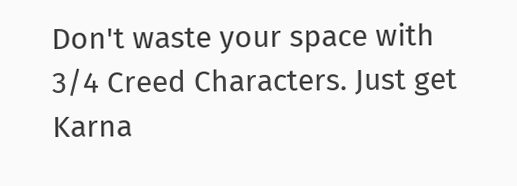Don't waste your space with 3/4 Creed Characters. Just get Karna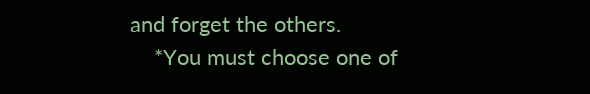and forget the others.
    *You must choose one of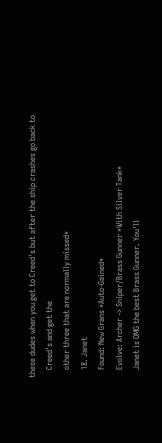these dudes when you get to Creed's but after the ship crashes go back to
    Creed's and get the
    other three that are normally missed*
    18. Janet
    Found: New Grans *Auto-Gained*
    Evolve: Archer -> Sniper/Brass Gunner *With Silver Tank*
    Janet is OMG the best Brass Gunner. You'll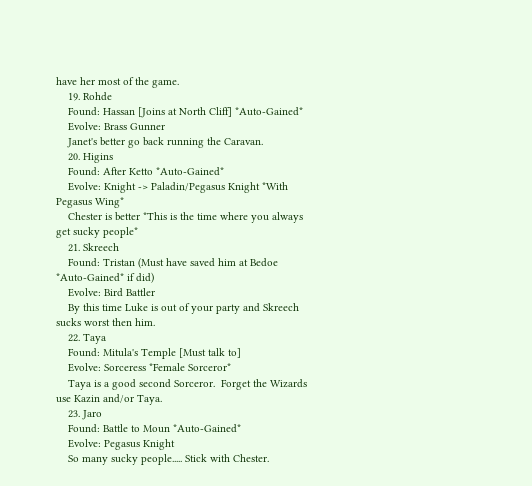have her most of the game.
    19. Rohde
    Found: Hassan [Joins at North Cliff] *Auto-Gained*
    Evolve: Brass Gunner
    Janet's better go back running the Caravan.
    20. Higins
    Found: After Ketto *Auto-Gained*
    Evolve: Knight -> Paladin/Pegasus Knight *With Pegasus Wing*
    Chester is better *This is the time where you always get sucky people*
    21. Skreech
    Found: Tristan (Must have saved him at Bedoe *Auto-Gained* if did)
    Evolve: Bird Battler
    By this time Luke is out of your party and Skreech sucks worst then him.
    22. Taya
    Found: Mitula's Temple [Must talk to]
    Evolve: Sorceress *Female Sorceror*
    Taya is a good second Sorceror.  Forget the Wizards use Kazin and/or Taya.
    23. Jaro
    Found: Battle to Moun *Auto-Gained*
    Evolve: Pegasus Knight
    So many sucky people..... Stick with Chester.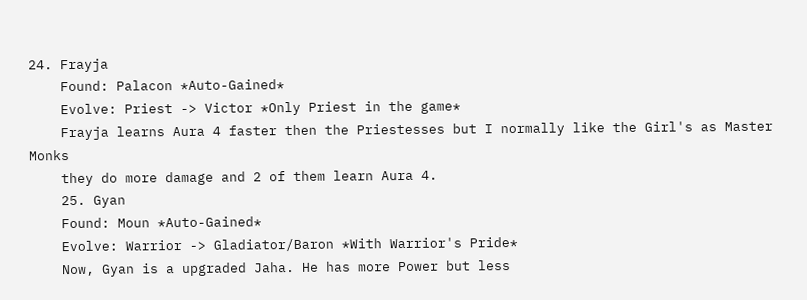24. Frayja
    Found: Palacon *Auto-Gained*
    Evolve: Priest -> Victor *Only Priest in the game*
    Frayja learns Aura 4 faster then the Priestesses but I normally like the Girl's as Master Monks
    they do more damage and 2 of them learn Aura 4.
    25. Gyan
    Found: Moun *Auto-Gained*
    Evolve: Warrior -> Gladiator/Baron *With Warrior's Pride*
    Now, Gyan is a upgraded Jaha. He has more Power but less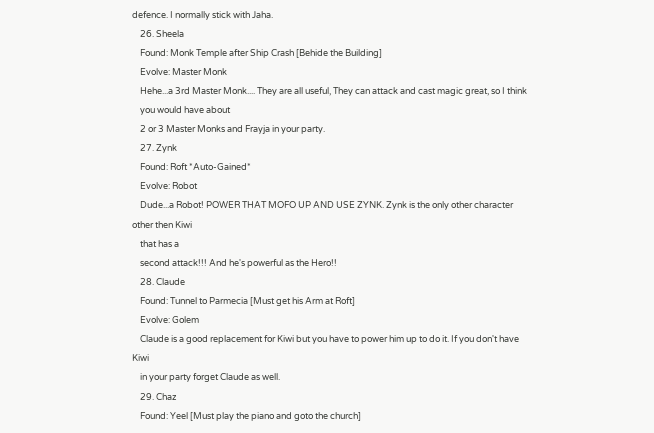defence. I normally stick with Jaha.
    26. Sheela
    Found: Monk Temple after Ship Crash [Behide the Building]
    Evolve: Master Monk
    Hehe...a 3rd Master Monk.... They are all useful, They can attack and cast magic great, so I think
    you would have about
    2 or 3 Master Monks and Frayja in your party.
    27. Zynk
    Found: Roft *Auto-Gained*
    Evolve: Robot
    Dude...a Robot! POWER THAT MOFO UP AND USE ZYNK. Zynk is the only other character other then Kiwi
    that has a
    second attack!!! And he's powerful as the Hero!!
    28. Claude
    Found: Tunnel to Parmecia [Must get his Arm at Roft]
    Evolve: Golem
    Claude is a good replacement for Kiwi but you have to power him up to do it. If you don't have Kiwi
    in your party forget Claude as well.
    29. Chaz
    Found: Yeel [Must play the piano and goto the church]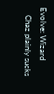Evolve: Wizard
    Chaz plainly sucks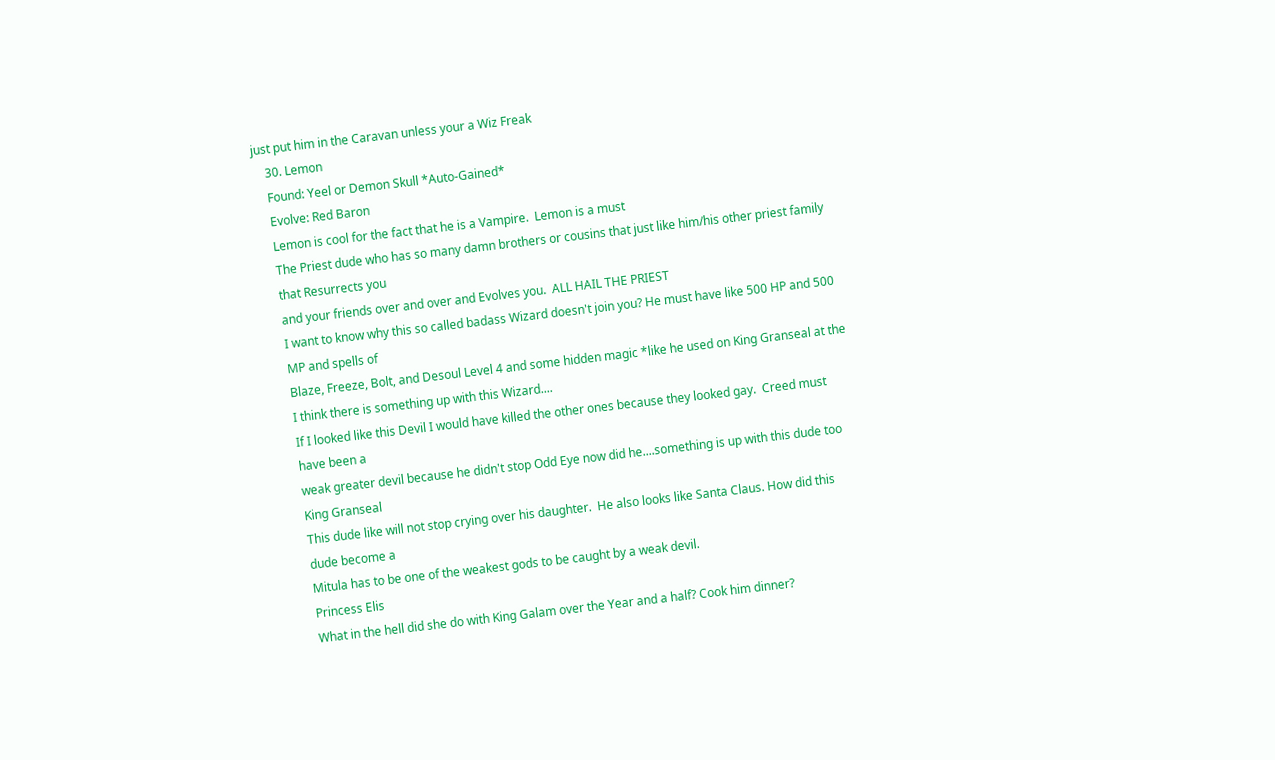just put him in the Caravan unless your a Wiz Freak
    30. Lemon
    Found: Yeel or Demon Skull *Auto-Gained*
    Evolve: Red Baron
    Lemon is cool for the fact that he is a Vampire.  Lemon is a must
    The Priest dude who has so many damn brothers or cousins that just like him/his other priest family
    that Resurrects you
    and your friends over and over and Evolves you.  ALL HAIL THE PRIEST
    I want to know why this so called badass Wizard doesn't join you? He must have like 500 HP and 500
    MP and spells of
    Blaze, Freeze, Bolt, and Desoul Level 4 and some hidden magic *like he used on King Granseal at the
    I think there is something up with this Wizard....
    If I looked like this Devil I would have killed the other ones because they looked gay.  Creed must
    have been a
    weak greater devil because he didn't stop Odd Eye now did he....something is up with this dude too
    King Granseal
    This dude like will not stop crying over his daughter.  He also looks like Santa Claus. How did this
    dude become a
    Mitula has to be one of the weakest gods to be caught by a weak devil.
    Princess Elis
    What in the hell did she do with King Galam over the Year and a half? Cook him dinner?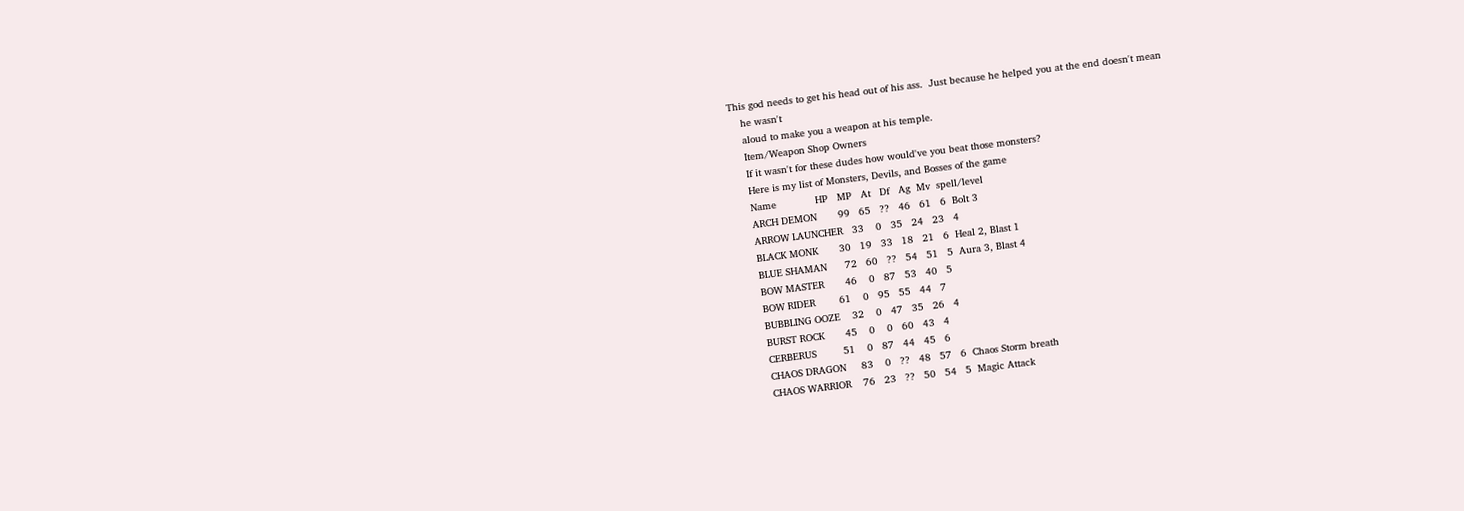This god needs to get his head out of his ass.  Just because he helped you at the end doesn't mean
    he wasn't
    aloud to make you a weapon at his temple.
    Item/Weapon Shop Owners
    If it wasn't for these dudes how would've you beat those monsters?
    Here is my list of Monsters, Devils, and Bosses of the game
    Name             HP   MP   At   Df   Ag  Mv  spell/level
    ARCH DEMON       99   65   ??   46   61   6  Bolt 3
    ARROW LAUNCHER   33    0   35   24   23   4
    BLACK MONK       30   19   33   18   21   6  Heal 2, Blast 1
    BLUE SHAMAN      72   60   ??   54   51   5  Aura 3, Blast 4
    BOW MASTER       46    0   87   53   40   5
    BOW RIDER        61    0   95   55   44   7
    BUBBLING OOZE    32    0   47   35   26   4
    BURST ROCK       45    0    0   60   43   4
    CERBERUS         51    0   87   44   45   6
    CHAOS DRAGON     83    0   ??   48   57   6  Chaos Storm breath
    CHAOS WARRIOR    76   23   ??   50   54   5  Magic Attack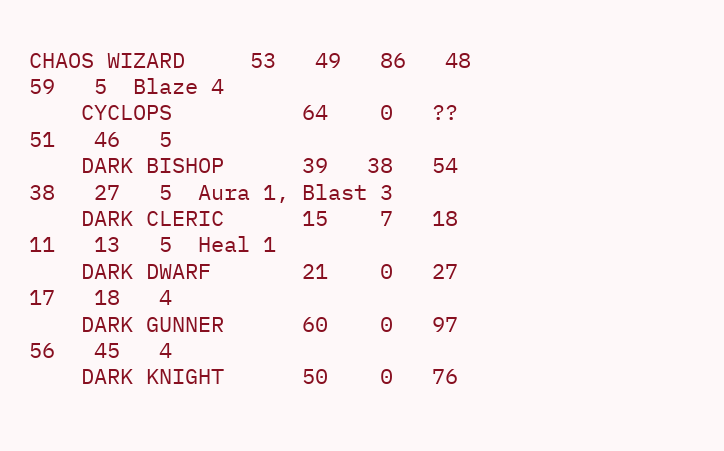CHAOS WIZARD     53   49   86   48   59   5  Blaze 4
    CYCLOPS          64    0   ??   51   46   5
    DARK BISHOP      39   38   54   38   27   5  Aura 1, Blast 3
    DARK CLERIC      15    7   18   11   13   5  Heal 1
    DARK DWARF       21    0   27   17   18   4
    DARK GUNNER      60    0   97   56   45   4
    DARK KNIGHT      50    0   76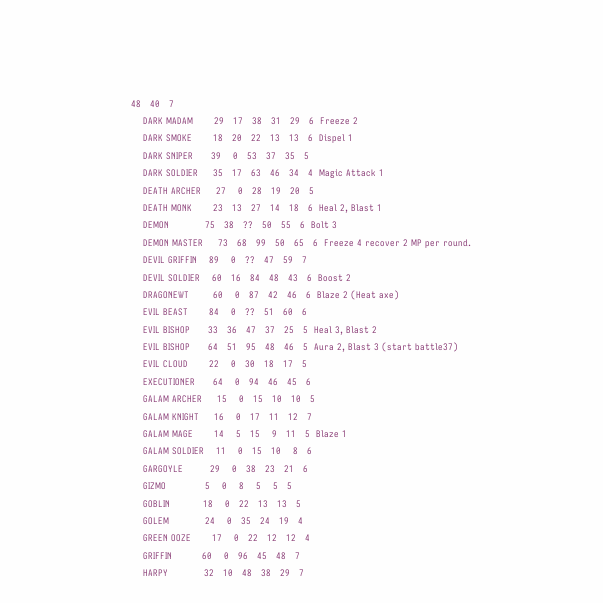48   40   7
    DARK MADAM       29   17   38   31   29   6  Freeze 2
    DARK SMOKE       18   20   22   13   13   6  Dispel 1
    DARK SNIPER      39    0   53   37   35   5
    DARK SOLDIER     35   17   63   46   34   4  Magic Attack 1
    DEATH ARCHER     27    0   28   19   20   5
    DEATH MONK       23   13   27   14   18   6  Heal 2, Blast 1
    DEMON            75   38   ??   50   55   6  Bolt 3
    DEMON MASTER     73   68   99   50   65   6  Freeze 4 recover 2 MP per round.
    DEVIL GRIFFIN    89    0   ??   47   59   7
    DEVIL SOLDIER    60   16   84   48   43   6  Boost 2
    DRAGONEWT        60    0   87   42   46   6  Blaze 2 (Heat axe)
    EVIL BEAST       84    0   ??   51   60   6
    EVIL BISHOP      33   36   47   37   25   5  Heal 3, Blast 2
    EVIL BISHOP      64   51   95   48   46   5  Aura 2, Blast 3 (start battle37)
    EVIL CLOUD       22    0   30   18   17   5
    EXECUTIONER      64    0   94   46   45   6
    GALAM ARCHER     15    0   15   10   10   5
    GALAM KNIGHT     16    0   17   11   12   7
    GALAM MAGE       14    5   15    9   11   5  Blaze 1
    GALAM SOLDIER    11    0   15   10    8   6
    GARGOYLE         29    0   38   23   21   6
    GIZMO             5    0    8    5    5   5
    GOBLIN           18    0   22   13   13   5
    GOLEM            24    0   35   24   19   4
    GREEN OOZE       17    0   22   12   12   4
    GRIFFIN          60    0   96   45   48   7
    HARPY            32   10   48   38   29   7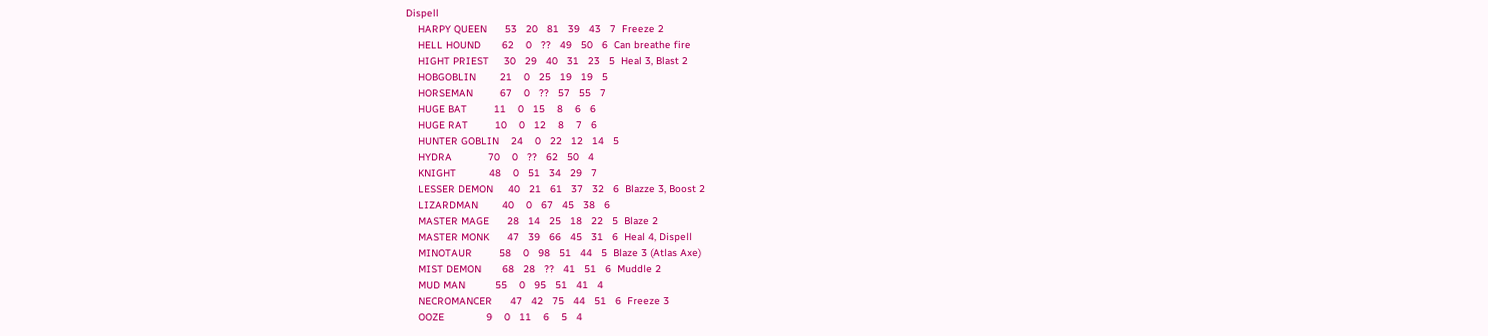Dispell
    HARPY QUEEN      53   20   81   39   43   7  Freeze 2
    HELL HOUND       62    0   ??   49   50   6  Can breathe fire
    HIGHT PRIEST     30   29   40   31   23   5  Heal 3, Blast 2
    HOBGOBLIN        21    0   25   19   19   5
    HORSEMAN         67    0   ??   57   55   7
    HUGE BAT         11    0   15    8    6   6
    HUGE RAT         10    0   12    8    7   6
    HUNTER GOBLIN    24    0   22   12   14   5
    HYDRA            70    0   ??   62   50   4
    KNIGHT           48    0   51   34   29   7
    LESSER DEMON     40   21   61   37   32   6  Blazze 3, Boost 2
    LIZARDMAN        40    0   67   45   38   6
    MASTER MAGE      28   14   25   18   22   5  Blaze 2
    MASTER MONK      47   39   66   45   31   6  Heal 4, Dispell
    MINOTAUR         58    0   98   51   44   5  Blaze 3 (Atlas Axe)
    MIST DEMON       68   28   ??   41   51   6  Muddle 2
    MUD MAN          55    0   95   51   41   4
    NECROMANCER      47   42   75   44   51   6  Freeze 3
    OOZE              9    0   11    6    5   4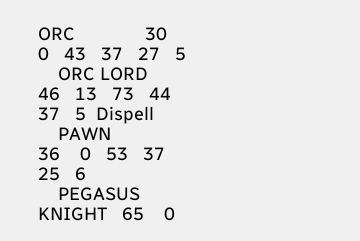ORC              30    0   43   37   27   5
    ORC LORD         46   13   73   44   37   5  Dispell
    PAWN             36    0   53   37   25   6
    PEGASUS KNIGHT   65    0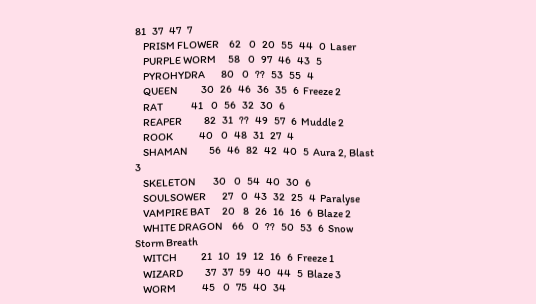81   37   47   7
    PRISM FLOWER     62    0   20   55   44   0  Laser
    PURPLE WORM      58    0   97   46   43   5
    PYROHYDRA        80    0   ??   53   55   4
    QUEEN            30   26   46   36   35   6  Freeze 2
    RAT              41    0   56   32   30   6
    REAPER           82   31   ??   49   57   6  Muddle 2
    ROOK             40    0   48   31   27   4
    SHAMAN           56   46   82   42   40   5  Aura 2, Blast 3
    SKELETON         30    0   54   40   30   6
    SOULSOWER        27    0   43   32   25   4  Paralyse
    VAMPIRE BAT      20    8   26   16   16   6  Blaze 2
    WHITE DRAGON     66    0   ??   50   53   6  Snow Storm Breath
    WITCH            21   10   19   12   16   6  Freeze 1
    WIZARD           37   37   59   40   44   5  Blaze 3
    WORM             45    0   75   40   34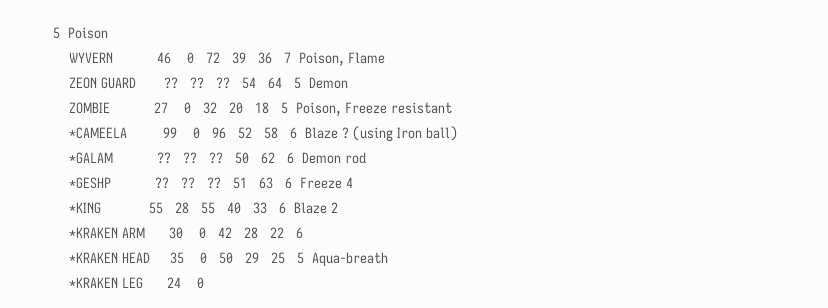5  Poison
    WYVERN           46    0   72   39   36   7  Poison, Flame
    ZEON GUARD       ??   ??   ??   54   64   5  Demon
    ZOMBIE           27    0   32   20   18   5  Poison, Freeze resistant
    *CAMEELA         99    0   96   52   58   6  Blaze ? (using Iron ball)
    *GALAM           ??   ??   ??   50   62   6  Demon rod
    *GESHP           ??   ??   ??   51   63   6  Freeze 4
    *KING            55   28   55   40   33   6  Blaze 2
    *KRAKEN ARM      30    0   42   28   22   6
    *KRAKEN HEAD     35    0   50   29   25   5  Aqua-breath
    *KRAKEN LEG      24    0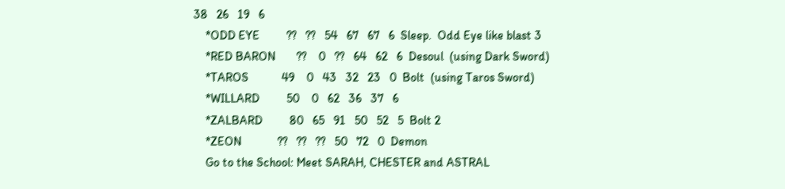38   26   19   6
    *ODD EYE         ??   ??   54   67   67   6  Sleep.  Odd Eye like blast 3
    *RED BARON       ??    0   ??   64   62   6  Desoul  (using Dark Sword)
    *TAROS           49    0   43   32   23   0  Bolt  (using Taros Sword)
    *WILLARD         50    0   62   36   37   6
    *ZALBARD         80   65   91   50   52   5  Bolt 2
    *ZEON            ??   ??   ??   50   72   0  Demon
    Go to the School: Meet SARAH, CHESTER and ASTRAL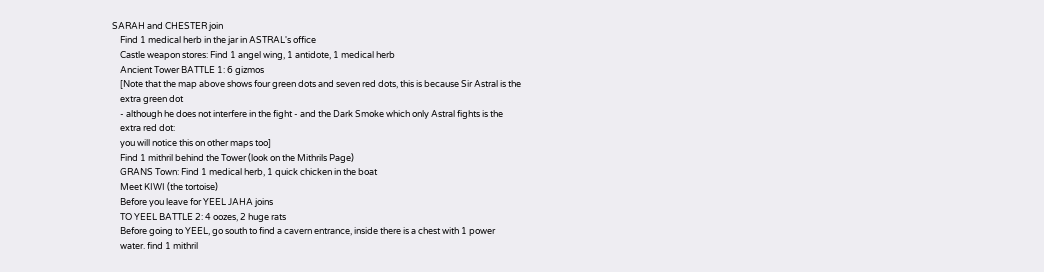SARAH and CHESTER join
    Find 1 medical herb in the jar in ASTRAL's office
    Castle weapon stores: Find 1 angel wing, 1 antidote, 1 medical herb
    Ancient Tower BATTLE 1: 6 gizmos
    [Note that the map above shows four green dots and seven red dots, this is because Sir Astral is the
    extra green dot
    - although he does not interfere in the fight - and the Dark Smoke which only Astral fights is the
    extra red dot:
    you will notice this on other maps too]
    Find 1 mithril behind the Tower (look on the Mithrils Page)
    GRANS Town: Find 1 medical herb, 1 quick chicken in the boat
    Meet KIWI (the tortoise)
    Before you leave for YEEL JAHA joins
    TO YEEL BATTLE 2: 4 oozes, 2 huge rats
    Before going to YEEL, go south to find a cavern entrance, inside there is a chest with 1 power
    water. find 1 mithril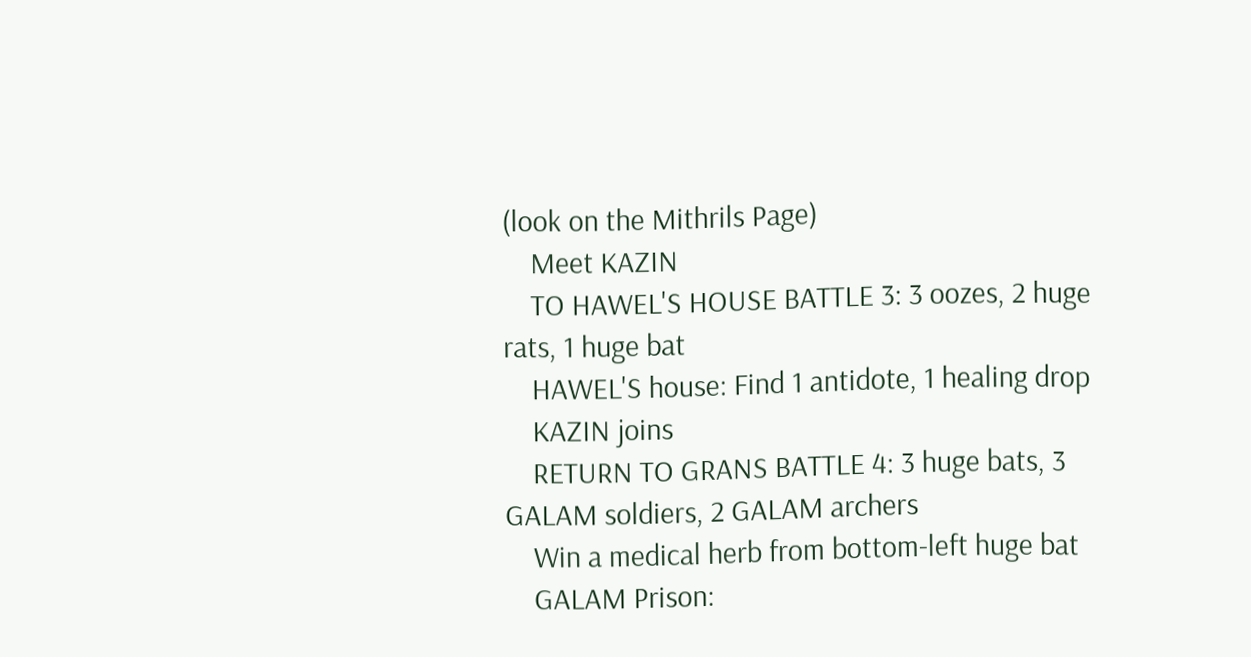(look on the Mithrils Page)
    Meet KAZIN
    TO HAWEL'S HOUSE BATTLE 3: 3 oozes, 2 huge rats, 1 huge bat
    HAWEL'S house: Find 1 antidote, 1 healing drop
    KAZIN joins
    RETURN TO GRANS BATTLE 4: 3 huge bats, 3 GALAM soldiers, 2 GALAM archers
    Win a medical herb from bottom-left huge bat
    GALAM Prison: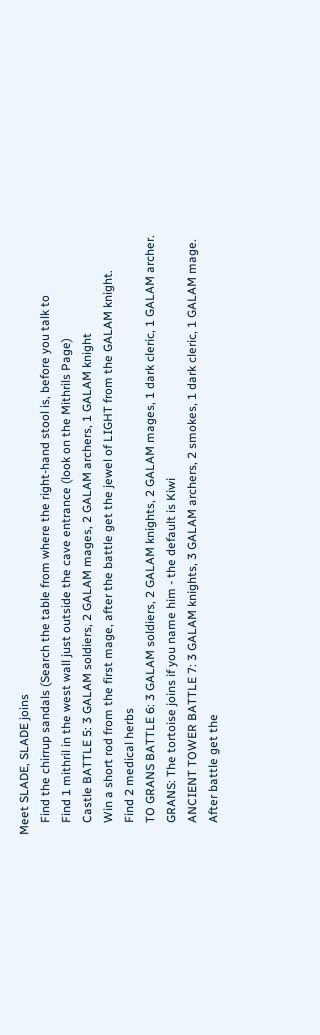Meet SLADE, SLADE joins
    Find the chirrup sandals (Search the table from where the right-hand stool is, before you talk to
    Find 1 mithril in the west wall just outside the cave entrance (look on the Mithrils Page)
    Castle BATTLE 5: 3 GALAM soldiers, 2 GALAM mages, 2 GALAM archers, 1 GALAM knight
    Win a short rod from the first mage, after the battle get the jewel of LIGHT from the GALAM knight.
    Find 2 medical herbs
    TO GRANS BATTLE 6: 3 GALAM soldiers, 2 GALAM knights, 2 GALAM mages, 1 dark cleric, 1 GALAM archer.
    GRANS: The tortoise joins if you name him - the default is Kiwi
    ANCIENT TOWER BATTLE 7: 3 GALAM knights, 3 GALAM archers, 2 smokes, 1 dark cleric, 1 GALAM mage.
    After battle get the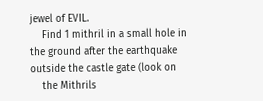jewel of EVIL.
    Find 1 mithril in a small hole in the ground after the earthquake outside the castle gate (look on
    the Mithrils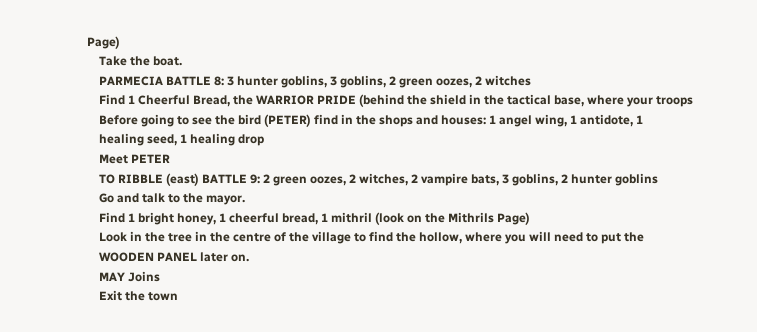Page)
    Take the boat.
    PARMECIA BATTLE 8: 3 hunter goblins, 3 goblins, 2 green oozes, 2 witches
    Find 1 Cheerful Bread, the WARRIOR PRIDE (behind the shield in the tactical base, where your troops
    Before going to see the bird (PETER) find in the shops and houses: 1 angel wing, 1 antidote, 1
    healing seed, 1 healing drop
    Meet PETER
    TO RIBBLE (east) BATTLE 9: 2 green oozes, 2 witches, 2 vampire bats, 3 goblins, 2 hunter goblins
    Go and talk to the mayor.
    Find 1 bright honey, 1 cheerful bread, 1 mithril (look on the Mithrils Page)
    Look in the tree in the centre of the village to find the hollow, where you will need to put the
    WOODEN PANEL later on.
    MAY Joins
    Exit the town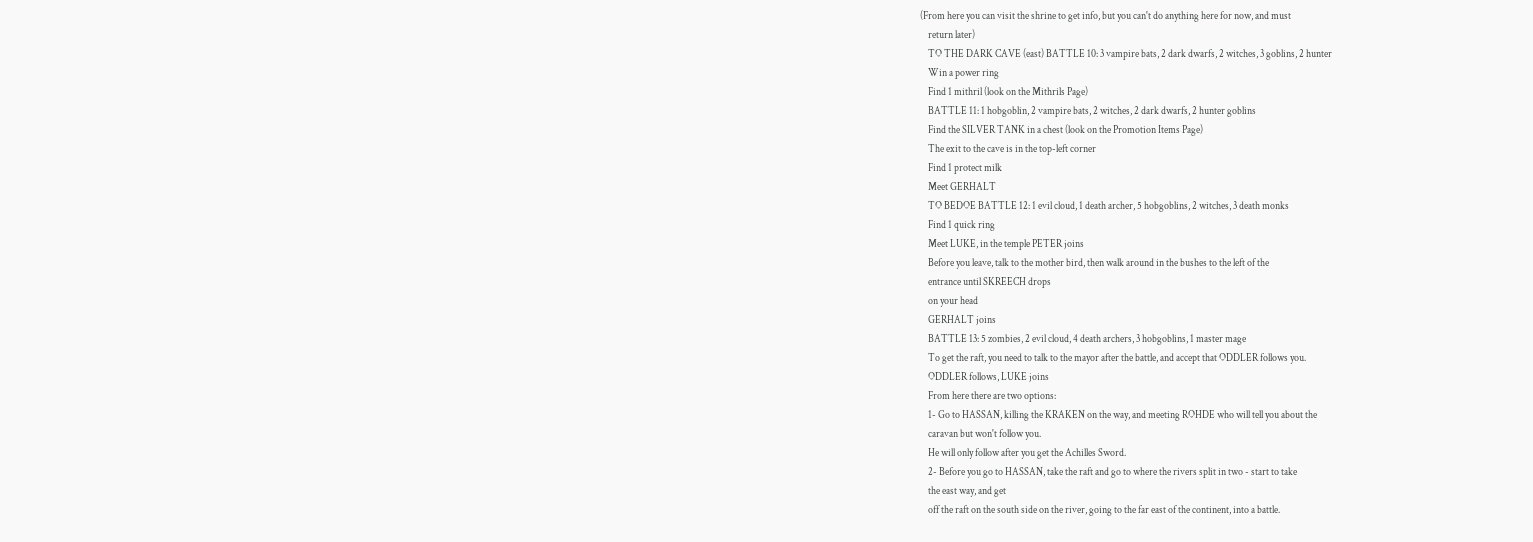(From here you can visit the shrine to get info, but you can't do anything here for now, and must
    return later)
    TO THE DARK CAVE (east) BATTLE 10: 3 vampire bats, 2 dark dwarfs, 2 witches, 3 goblins, 2 hunter
    Win a power ring
    Find 1 mithril (look on the Mithrils Page)
    BATTLE 11: 1 hobgoblin, 2 vampire bats, 2 witches, 2 dark dwarfs, 2 hunter goblins
    Find the SILVER TANK in a chest (look on the Promotion Items Page)
    The exit to the cave is in the top-left corner
    Find 1 protect milk
    Meet GERHALT
    TO BEDOE BATTLE 12: 1 evil cloud, 1 death archer, 5 hobgoblins, 2 witches, 3 death monks
    Find 1 quick ring
    Meet LUKE, in the temple PETER joins
    Before you leave, talk to the mother bird, then walk around in the bushes to the left of the
    entrance until SKREECH drops
    on your head
    GERHALT joins
    BATTLE 13: 5 zombies, 2 evil cloud, 4 death archers, 3 hobgoblins, 1 master mage
    To get the raft, you need to talk to the mayor after the battle, and accept that ODDLER follows you.
    ODDLER follows, LUKE joins
    From here there are two options:
    1- Go to HASSAN, killing the KRAKEN on the way, and meeting ROHDE who will tell you about the
    caravan but won't follow you.
    He will only follow after you get the Achilles Sword.
    2- Before you go to HASSAN, take the raft and go to where the rivers split in two - start to take
    the east way, and get
    off the raft on the south side on the river, going to the far east of the continent, into a battle.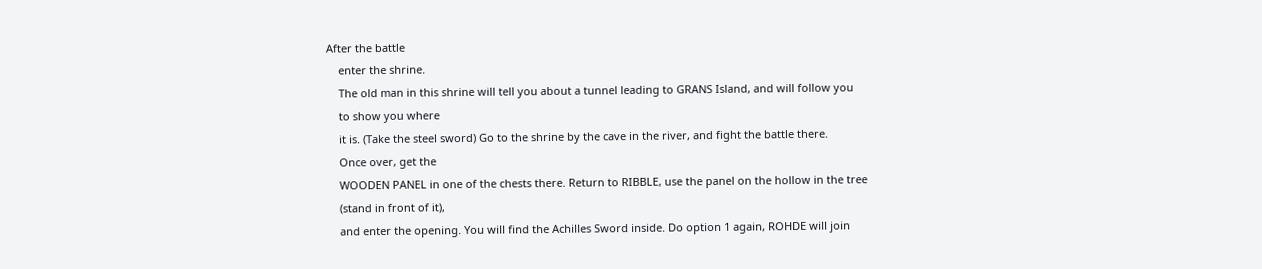After the battle
    enter the shrine.
    The old man in this shrine will tell you about a tunnel leading to GRANS Island, and will follow you
    to show you where
    it is. (Take the steel sword) Go to the shrine by the cave in the river, and fight the battle there.
    Once over, get the
    WOODEN PANEL in one of the chests there. Return to RIBBLE, use the panel on the hollow in the tree
    (stand in front of it),
    and enter the opening. You will find the Achilles Sword inside. Do option 1 again, ROHDE will join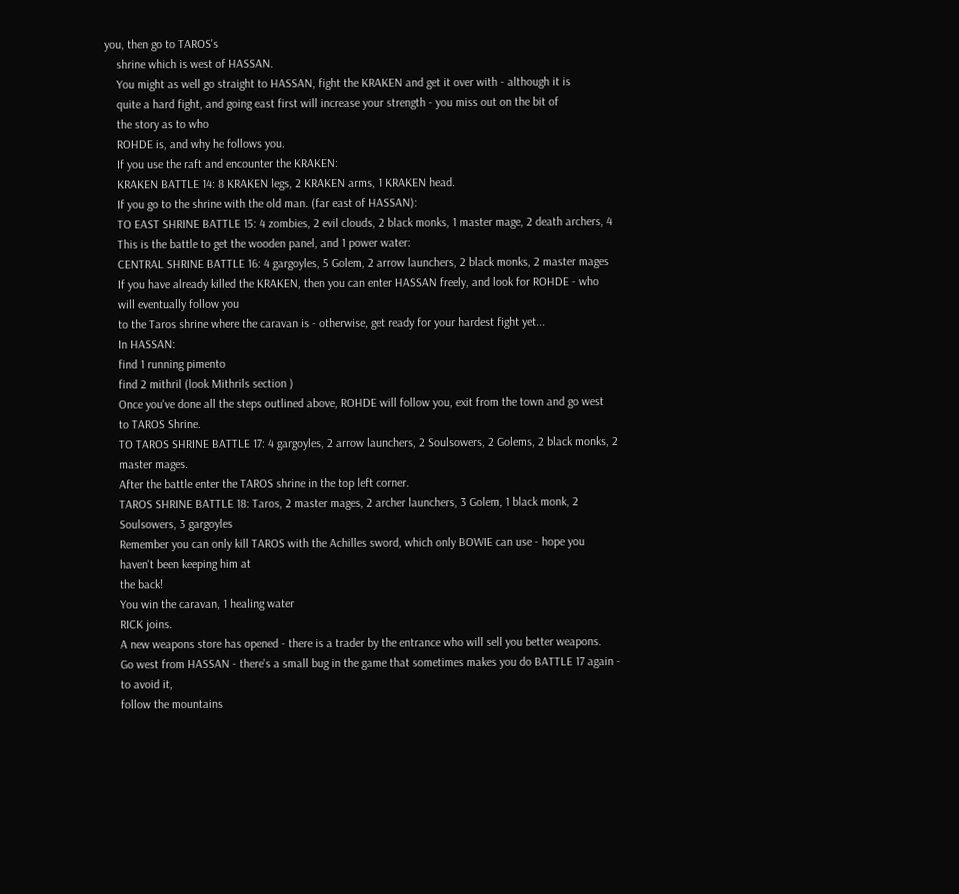you, then go to TAROS's
    shrine which is west of HASSAN.
    You might as well go straight to HASSAN, fight the KRAKEN and get it over with - although it is
    quite a hard fight, and going east first will increase your strength - you miss out on the bit of
    the story as to who
    ROHDE is, and why he follows you.
    If you use the raft and encounter the KRAKEN:
    KRAKEN BATTLE 14: 8 KRAKEN legs, 2 KRAKEN arms, 1 KRAKEN head.
    If you go to the shrine with the old man. (far east of HASSAN):
    TO EAST SHRINE BATTLE 15: 4 zombies, 2 evil clouds, 2 black monks, 1 master mage, 2 death archers, 4
    This is the battle to get the wooden panel, and 1 power water:
    CENTRAL SHRINE BATTLE 16: 4 gargoyles, 5 Golem, 2 arrow launchers, 2 black monks, 2 master mages
    If you have already killed the KRAKEN, then you can enter HASSAN freely, and look for ROHDE - who
    will eventually follow you
    to the Taros shrine where the caravan is - otherwise, get ready for your hardest fight yet...
    In HASSAN:
    find 1 running pimento
    find 2 mithril (look Mithrils section )
    Once you've done all the steps outlined above, ROHDE will follow you, exit from the town and go west
    to TAROS Shrine.
    TO TAROS SHRINE BATTLE 17: 4 gargoyles, 2 arrow launchers, 2 Soulsowers, 2 Golems, 2 black monks, 2
    master mages.
    After the battle enter the TAROS shrine in the top left corner.
    TAROS SHRINE BATTLE 18: Taros, 2 master mages, 2 archer launchers, 3 Golem, 1 black monk, 2
    Soulsowers, 3 gargoyles
    Remember you can only kill TAROS with the Achilles sword, which only BOWIE can use - hope you
    haven't been keeping him at
    the back!
    You win the caravan, 1 healing water
    RICK joins.
    A new weapons store has opened - there is a trader by the entrance who will sell you better weapons.
    Go west from HASSAN - there's a small bug in the game that sometimes makes you do BATTLE 17 again -
    to avoid it,
    follow the mountains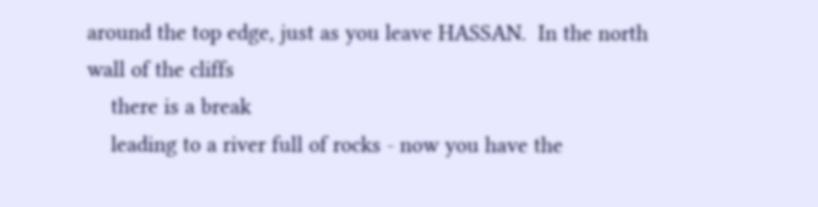around the top edge, just as you leave HASSAN.  In the north wall of the cliffs
    there is a break
    leading to a river full of rocks - now you have the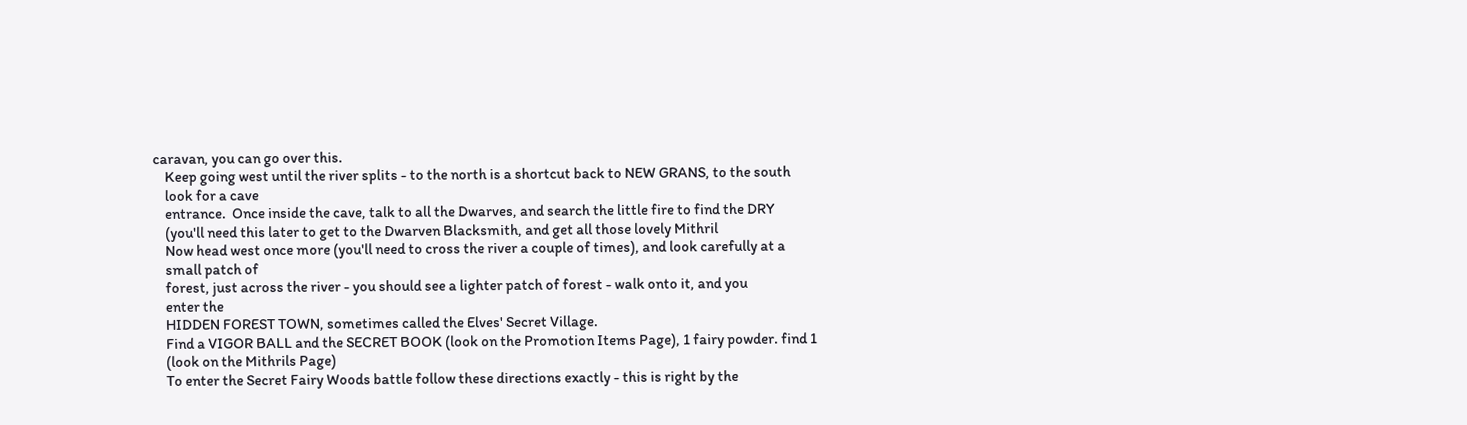caravan, you can go over this.
    Keep going west until the river splits - to the north is a shortcut back to NEW GRANS, to the south
    look for a cave
    entrance.  Once inside the cave, talk to all the Dwarves, and search the little fire to find the DRY
    (you'll need this later to get to the Dwarven Blacksmith, and get all those lovely Mithril
    Now head west once more (you'll need to cross the river a couple of times), and look carefully at a
    small patch of
    forest, just across the river - you should see a lighter patch of forest - walk onto it, and you
    enter the
    HIDDEN FOREST TOWN, sometimes called the Elves' Secret Village.
    Find a VIGOR BALL and the SECRET BOOK (look on the Promotion Items Page), 1 fairy powder. find 1
    (look on the Mithrils Page)
    To enter the Secret Fairy Woods battle follow these directions exactly - this is right by the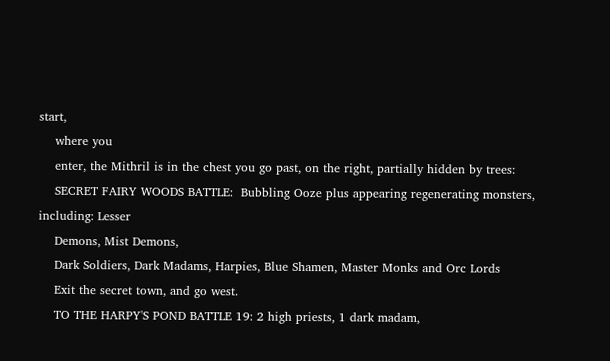start,
    where you
    enter, the Mithril is in the chest you go past, on the right, partially hidden by trees:
    SECRET FAIRY WOODS BATTLE:  Bubbling Ooze plus appearing regenerating monsters, including: Lesser
    Demons, Mist Demons,
    Dark Soldiers, Dark Madams, Harpies, Blue Shamen, Master Monks and Orc Lords
    Exit the secret town, and go west.
    TO THE HARPY'S POND BATTLE 19: 2 high priests, 1 dark madam,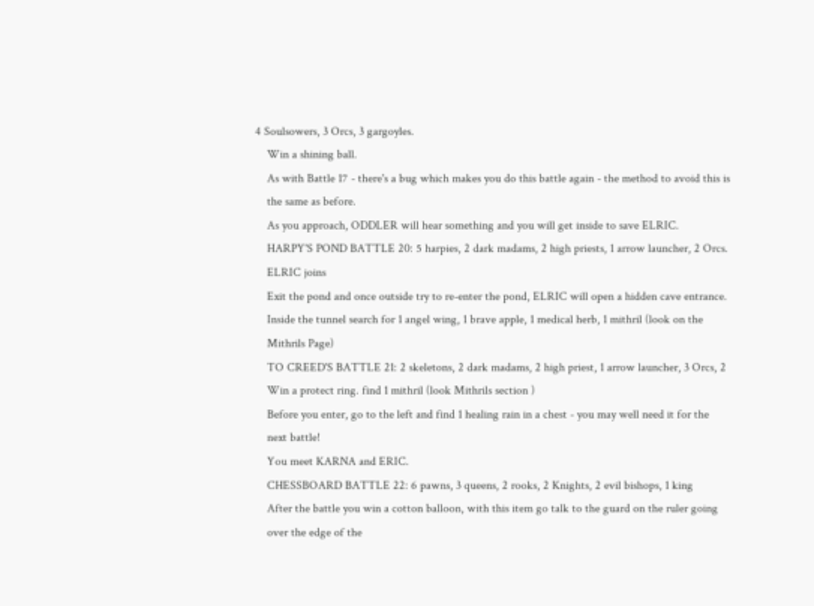4 Soulsowers, 3 Orcs, 3 gargoyles.
    Win a shining ball.
    As with Battle 17 - there's a bug which makes you do this battle again - the method to avoid this is
    the same as before.
    As you approach, ODDLER will hear something and you will get inside to save ELRIC.
    HARPY'S POND BATTLE 20: 5 harpies, 2 dark madams, 2 high priests, 1 arrow launcher, 2 Orcs.
    ELRIC joins
    Exit the pond and once outside try to re-enter the pond, ELRIC will open a hidden cave entrance.
    Inside the tunnel search for 1 angel wing, 1 brave apple, 1 medical herb, 1 mithril (look on the
    Mithrils Page)
    TO CREED'S BATTLE 21: 2 skeletons, 2 dark madams, 2 high priest, 1 arrow launcher, 3 Orcs, 2
    Win a protect ring. find 1 mithril (look Mithrils section )
    Before you enter, go to the left and find 1 healing rain in a chest - you may well need it for the
    next battle!
    You meet KARNA and ERIC.
    CHESSBOARD BATTLE 22: 6 pawns, 3 queens, 2 rooks, 2 Knights, 2 evil bishops, 1 king
    After the battle you win a cotton balloon, with this item go talk to the guard on the ruler going
    over the edge of the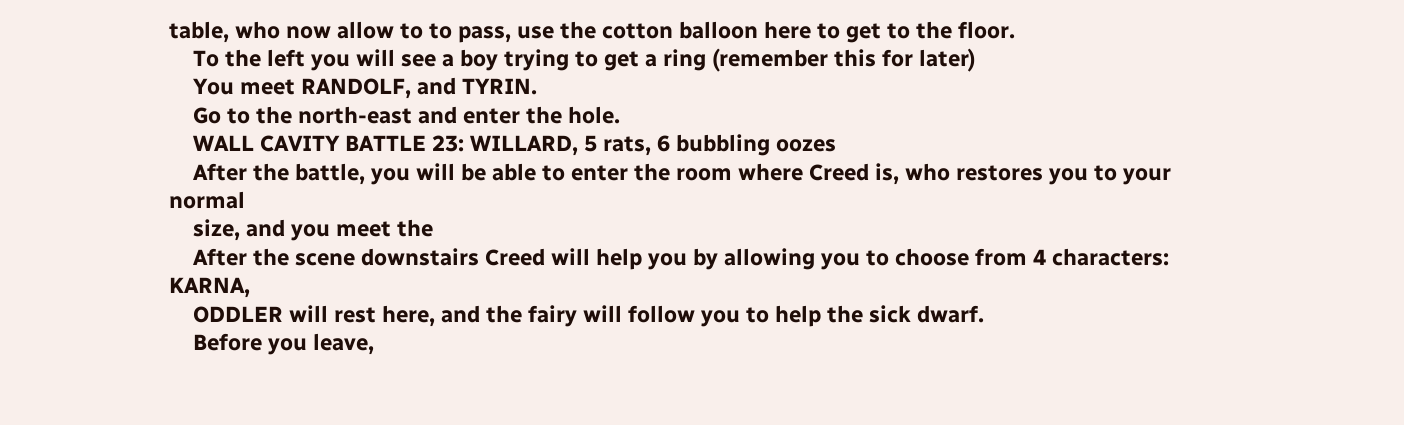table, who now allow to to pass, use the cotton balloon here to get to the floor.
    To the left you will see a boy trying to get a ring (remember this for later)
    You meet RANDOLF, and TYRIN.
    Go to the north-east and enter the hole.
    WALL CAVITY BATTLE 23: WILLARD, 5 rats, 6 bubbling oozes
    After the battle, you will be able to enter the room where Creed is, who restores you to your normal
    size, and you meet the
    After the scene downstairs Creed will help you by allowing you to choose from 4 characters: KARNA,
    ODDLER will rest here, and the fairy will follow you to help the sick dwarf.
    Before you leave,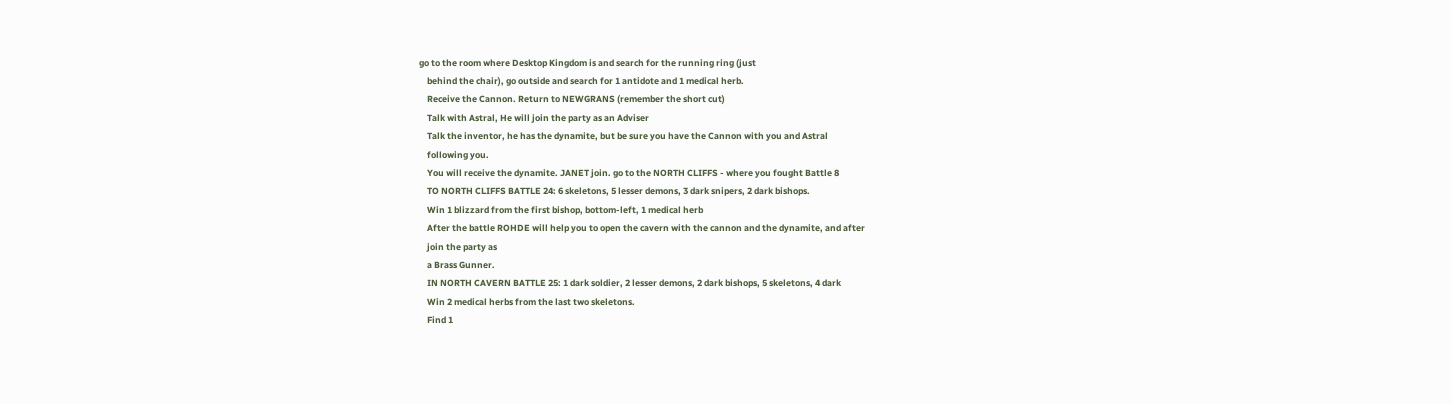go to the room where Desktop Kingdom is and search for the running ring (just
    behind the chair), go outside and search for 1 antidote and 1 medical herb.
    Receive the Cannon. Return to NEWGRANS (remember the short cut)
    Talk with Astral, He will join the party as an Adviser
    Talk the inventor, he has the dynamite, but be sure you have the Cannon with you and Astral
    following you.
    You will receive the dynamite. JANET join. go to the NORTH CLIFFS - where you fought Battle 8
    TO NORTH CLIFFS BATTLE 24: 6 skeletons, 5 lesser demons, 3 dark snipers, 2 dark bishops.
    Win 1 blizzard from the first bishop, bottom-left, 1 medical herb
    After the battle ROHDE will help you to open the cavern with the cannon and the dynamite, and after
    join the party as
    a Brass Gunner.
    IN NORTH CAVERN BATTLE 25: 1 dark soldier, 2 lesser demons, 2 dark bishops, 5 skeletons, 4 dark
    Win 2 medical herbs from the last two skeletons.
    Find 1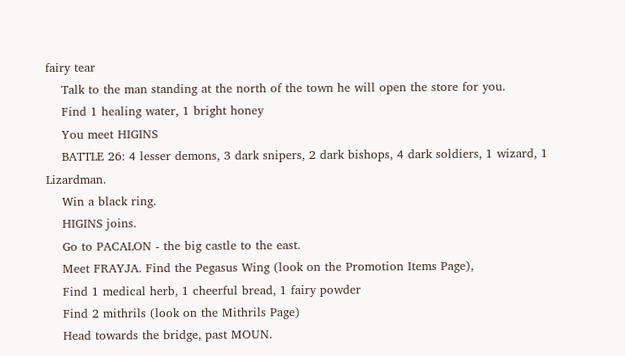fairy tear
    Talk to the man standing at the north of the town he will open the store for you.
    Find 1 healing water, 1 bright honey
    You meet HIGINS
    BATTLE 26: 4 lesser demons, 3 dark snipers, 2 dark bishops, 4 dark soldiers, 1 wizard, 1 Lizardman.
    Win a black ring.
    HIGINS joins.
    Go to PACALON - the big castle to the east.
    Meet FRAYJA. Find the Pegasus Wing (look on the Promotion Items Page),
    Find 1 medical herb, 1 cheerful bread, 1 fairy powder
    Find 2 mithrils (look on the Mithrils Page)
    Head towards the bridge, past MOUN.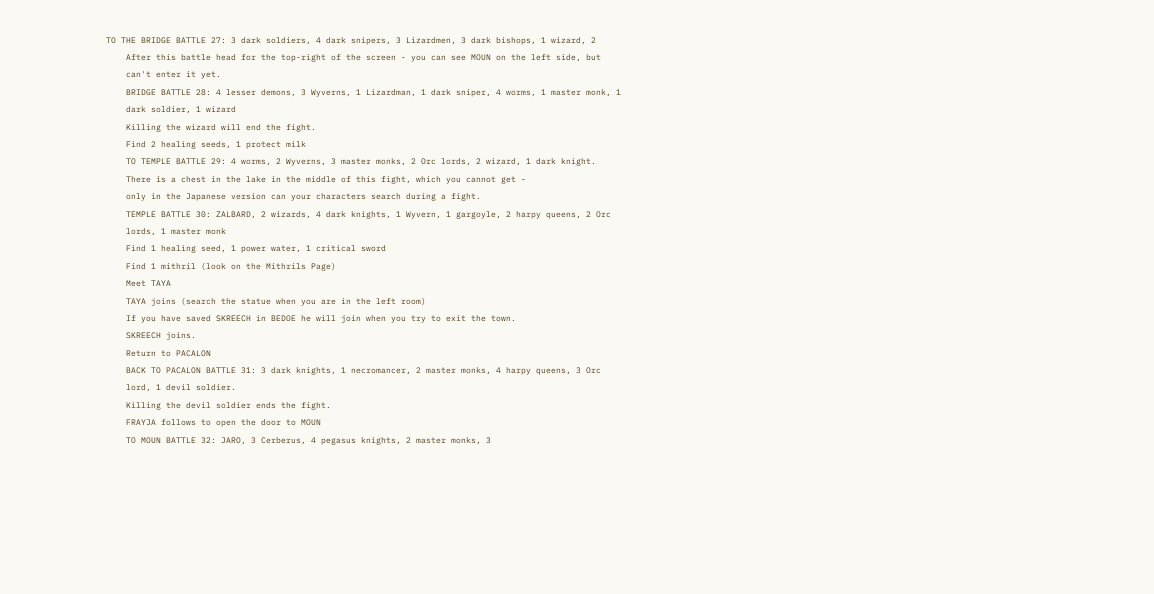TO THE BRIDGE BATTLE 27: 3 dark soldiers, 4 dark snipers, 3 Lizardmen, 3 dark bishops, 1 wizard, 2
    After this battle head for the top-right of the screen - you can see MOUN on the left side, but
    can't enter it yet.
    BRIDGE BATTLE 28: 4 lesser demons, 3 Wyverns, 1 Lizardman, 1 dark sniper, 4 worms, 1 master monk, 1
    dark soldier, 1 wizard
    Killing the wizard will end the fight.
    Find 2 healing seeds, 1 protect milk
    TO TEMPLE BATTLE 29: 4 worms, 2 Wyverns, 3 master monks, 2 Orc lords, 2 wizard, 1 dark knight.
    There is a chest in the lake in the middle of this fight, which you cannot get -
    only in the Japanese version can your characters search during a fight.
    TEMPLE BATTLE 30: ZALBARD, 2 wizards, 4 dark knights, 1 Wyvern, 1 gargoyle, 2 harpy queens, 2 Orc
    lords, 1 master monk
    Find 1 healing seed, 1 power water, 1 critical sword
    Find 1 mithril (look on the Mithrils Page)
    Meet TAYA
    TAYA joins (search the statue when you are in the left room)
    If you have saved SKREECH in BEDOE he will join when you try to exit the town.
    SKREECH joins.
    Return to PACALON
    BACK TO PACALON BATTLE 31: 3 dark knights, 1 necromancer, 2 master monks, 4 harpy queens, 3 Orc
    lord, 1 devil soldier.
    Killing the devil soldier ends the fight.
    FRAYJA follows to open the door to MOUN
    TO MOUN BATTLE 32: JARO, 3 Cerberus, 4 pegasus knights, 2 master monks, 3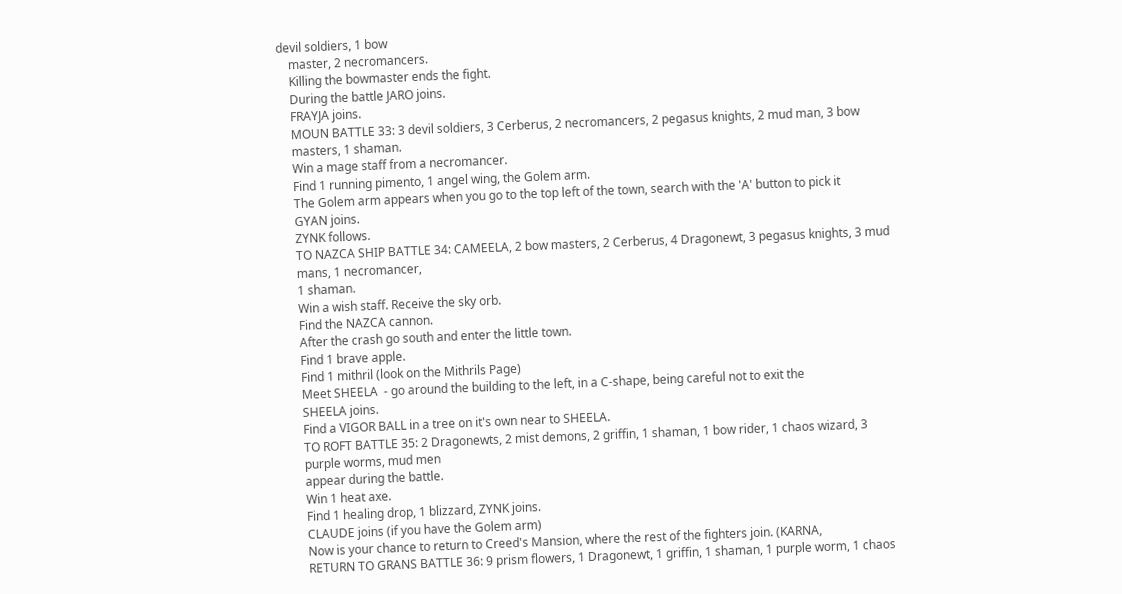devil soldiers, 1 bow
    master, 2 necromancers.
    Killing the bowmaster ends the fight.
    During the battle JARO joins.
    FRAYJA joins.
    MOUN BATTLE 33: 3 devil soldiers, 3 Cerberus, 2 necromancers, 2 pegasus knights, 2 mud man, 3 bow
    masters, 1 shaman.
    Win a mage staff from a necromancer.
    Find 1 running pimento, 1 angel wing, the Golem arm.
    The Golem arm appears when you go to the top left of the town, search with the 'A' button to pick it
    GYAN joins.
    ZYNK follows.
    TO NAZCA SHIP BATTLE 34: CAMEELA, 2 bow masters, 2 Cerberus, 4 Dragonewt, 3 pegasus knights, 3 mud
    mans, 1 necromancer,
    1 shaman.
    Win a wish staff. Receive the sky orb.
    Find the NAZCA cannon.
    After the crash go south and enter the little town.
    Find 1 brave apple.
    Find 1 mithril (look on the Mithrils Page)
    Meet SHEELA  - go around the building to the left, in a C-shape, being careful not to exit the
    SHEELA joins.
    Find a VIGOR BALL in a tree on it's own near to SHEELA.
    TO ROFT BATTLE 35: 2 Dragonewts, 2 mist demons, 2 griffin, 1 shaman, 1 bow rider, 1 chaos wizard, 3
    purple worms, mud men
    appear during the battle.
    Win 1 heat axe.
    Find 1 healing drop, 1 blizzard, ZYNK joins.
    CLAUDE joins (if you have the Golem arm)
    Now is your chance to return to Creed's Mansion, where the rest of the fighters join. (KARNA,
    RETURN TO GRANS BATTLE 36: 9 prism flowers, 1 Dragonewt, 1 griffin, 1 shaman, 1 purple worm, 1 chaos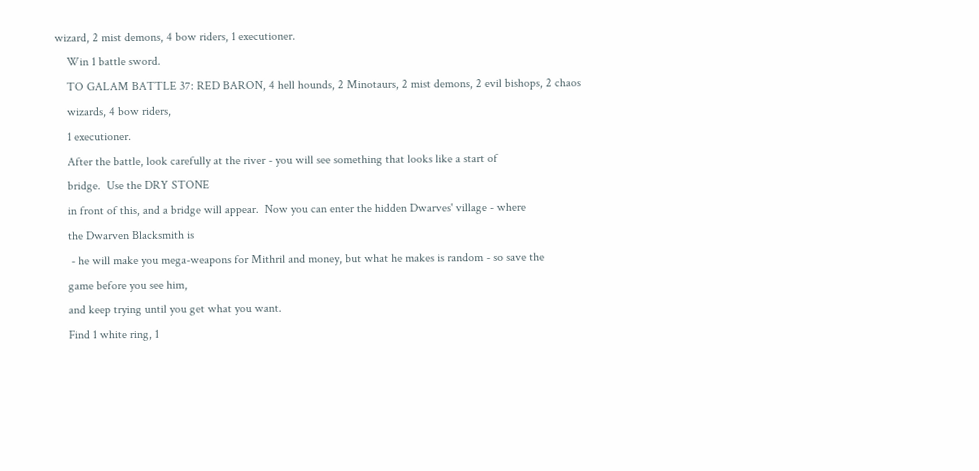wizard, 2 mist demons, 4 bow riders, 1 executioner.
    Win 1 battle sword.
    TO GALAM BATTLE 37: RED BARON, 4 hell hounds, 2 Minotaurs, 2 mist demons, 2 evil bishops, 2 chaos
    wizards, 4 bow riders,
    1 executioner.
    After the battle, look carefully at the river - you will see something that looks like a start of
    bridge.  Use the DRY STONE
    in front of this, and a bridge will appear.  Now you can enter the hidden Dwarves' village - where
    the Dwarven Blacksmith is
     - he will make you mega-weapons for Mithril and money, but what he makes is random - so save the
    game before you see him,
    and keep trying until you get what you want.
    Find 1 white ring, 1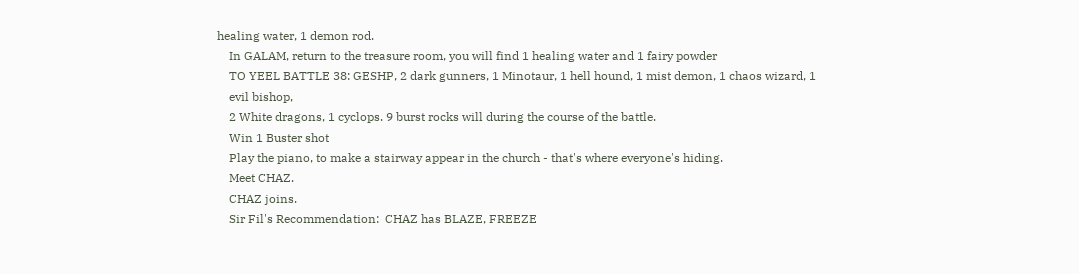healing water, 1 demon rod.
    In GALAM, return to the treasure room, you will find 1 healing water and 1 fairy powder
    TO YEEL BATTLE 38: GESHP, 2 dark gunners, 1 Minotaur, 1 hell hound, 1 mist demon, 1 chaos wizard, 1
    evil bishop,
    2 White dragons, 1 cyclops. 9 burst rocks will during the course of the battle.
    Win 1 Buster shot
    Play the piano, to make a stairway appear in the church - that's where everyone's hiding.
    Meet CHAZ.
    CHAZ joins.
    Sir Fil's Recommendation:  CHAZ has BLAZE, FREEZE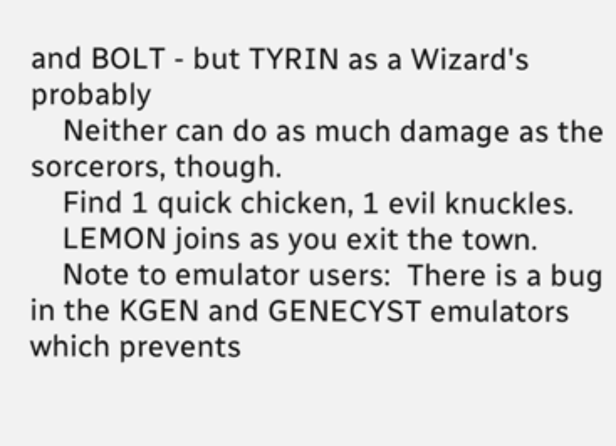and BOLT - but TYRIN as a Wizard's probably
    Neither can do as much damage as the sorcerors, though.
    Find 1 quick chicken, 1 evil knuckles.
    LEMON joins as you exit the town.
    Note to emulator users:  There is a bug in the KGEN and GENECYST emulators which prevents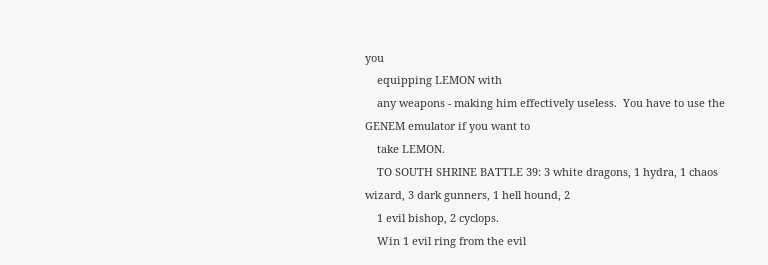you
    equipping LEMON with
    any weapons - making him effectively useless.  You have to use the GENEM emulator if you want to
    take LEMON.
    TO SOUTH SHRINE BATTLE 39: 3 white dragons, 1 hydra, 1 chaos wizard, 3 dark gunners, 1 hell hound, 2
    1 evil bishop, 2 cyclops.
    Win 1 evil ring from the evil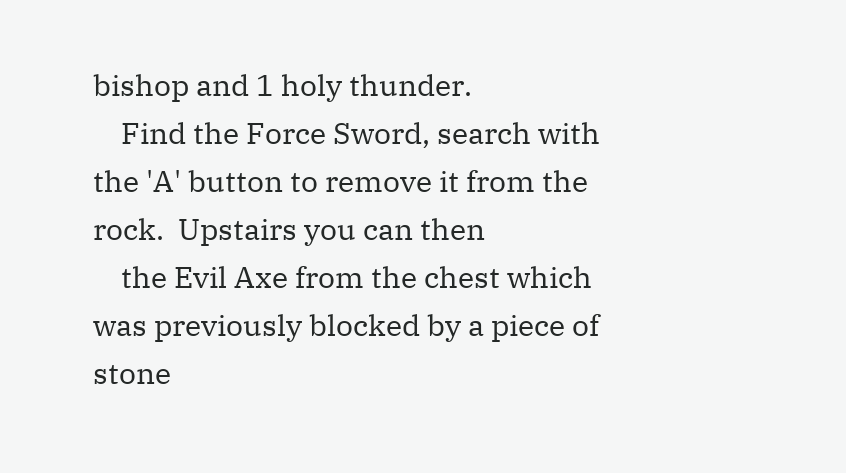bishop and 1 holy thunder.
    Find the Force Sword, search with the 'A' button to remove it from the rock.  Upstairs you can then
    the Evil Axe from the chest which was previously blocked by a piece of stone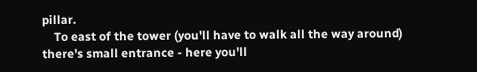pillar.
    To east of the tower (you'll have to walk all the way around) there's small entrance - here you'll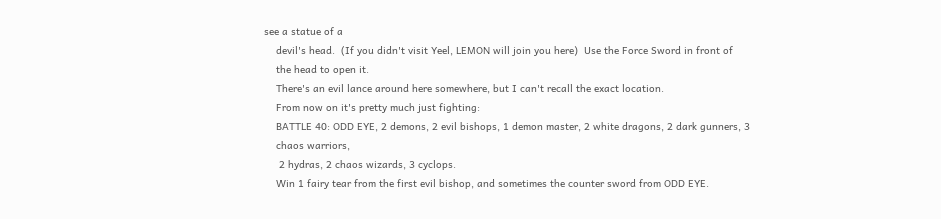see a statue of a
    devil's head.  (If you didn't visit Yeel, LEMON will join you here)  Use the Force Sword in front of
    the head to open it.
    There's an evil lance around here somewhere, but I can't recall the exact location.
    From now on it's pretty much just fighting:
    BATTLE 40: ODD EYE, 2 demons, 2 evil bishops, 1 demon master, 2 white dragons, 2 dark gunners, 3
    chaos warriors,
     2 hydras, 2 chaos wizards, 3 cyclops.
    Win 1 fairy tear from the first evil bishop, and sometimes the counter sword from ODD EYE.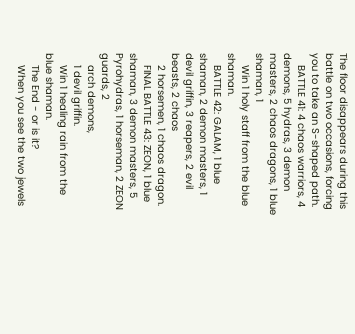The floor disappears during this battle on two occasions, forcing you to take an S-shaped path.
    BATTLE 41: 4 chaos warriors, 4 demons, 5 hydras, 3 demon masters, 2 chaos dragons, 1 blue shaman, 1
    Win 1 holy staff from the blue shaman.
    BATTLE 42: GALAM, 1 blue shaman, 2 demon masters, 1 devil griffin, 3 reapers, 2 evil beasts, 2 chaos
    2 horsemen, 1 chaos dragon.
    FINAL BATTLE 43: ZEON, 1 blue shaman, 3 demon masters, 5 Pyrohydras, 1 horseman, 2 ZEON guards, 2
    arch demons,
    1 devil griffin.
    Win 1 healing rain from the blue shaman.
    The End - or is it?
    When you see the two jewels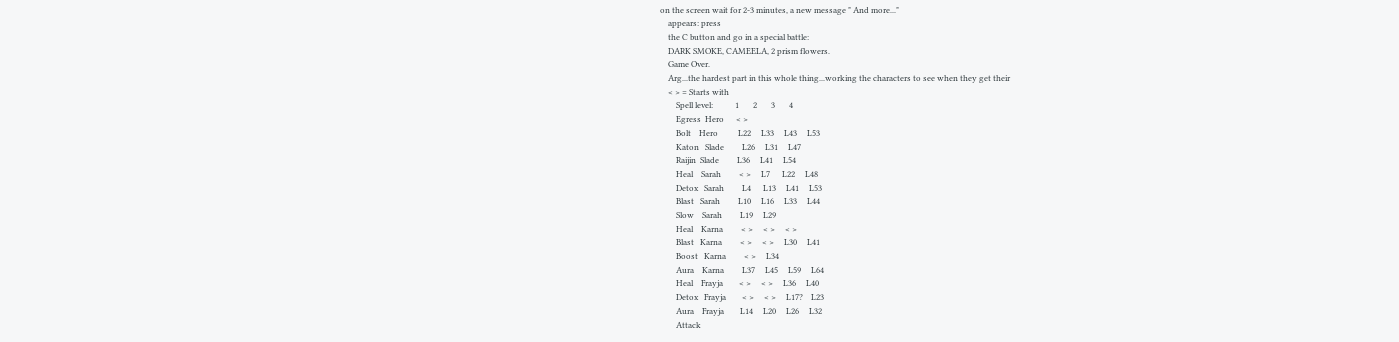on the screen wait for 2-3 minutes, a new message " And more..."
    appears: press
    the C button and go in a special battle:
    DARK SMOKE, CAMEELA, 2 prism flowers.
    Game Over.
    Arg...the hardest part in this whole thing...working the characters to see when they get their
    < > = Starts with
        Spell level:           1       2       3       4
        Egress  Hero      < >
        Bolt    Hero          L22     L33     L43     L53
        Katon   Slade         L26     L31     L47
        Raijin  Slade         L36     L41     L54
        Heal    Sarah         < >     L7      L22     L48
        Detox   Sarah         L4      L13     L41     L53
        Blast   Sarah         L10     L16     L33     L44
        Slow    Sarah         L19     L29
        Heal    Karna         < >     < >     < >
        Blast   Karna         < >     < >     L30     L41
        Boost   Karna         < >     L34
        Aura    Karna         L37     L45     L59     L64
        Heal    Frayja        < >     < >     L36     L40
        Detox   Frayja        < >     < >     L17?    L23
        Aura    Frayja        L14     L20     L26     L32
        Attack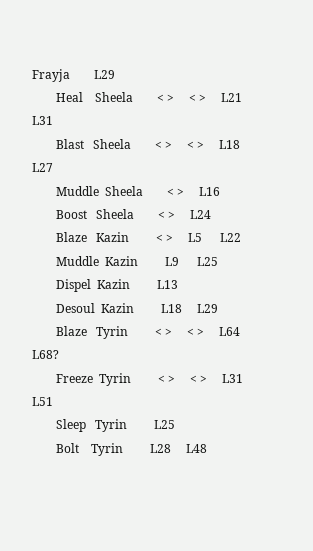Frayja        L29
        Heal    Sheela        < >     < >     L21     L31
        Blast   Sheela        < >     < >     L18     L27
        Muddle  Sheela        < >     L16
        Boost   Sheela        < >     L24
        Blaze   Kazin         < >     L5      L22
        Muddle  Kazin         L9      L25
        Dispel  Kazin         L13
        Desoul  Kazin         L18     L29
        Blaze   Tyrin         < >     < >     L64     L68?
        Freeze  Tyrin         < >     < >     L31     L51
        Sleep   Tyrin         L25
        Bolt    Tyrin         L28     L48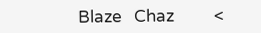Blaze   Chaz          <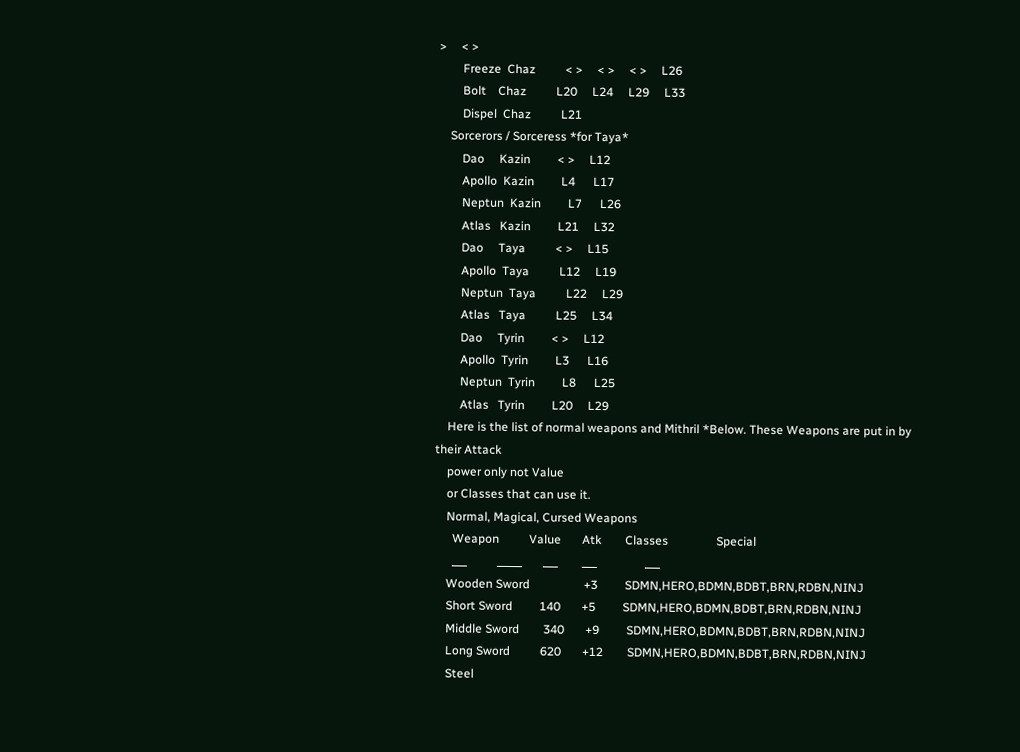>     < >
        Freeze  Chaz          < >     < >     < >     L26
        Bolt    Chaz          L20     L24     L29     L33
        Dispel  Chaz          L21
    Sorcerors / Sorceress *for Taya*
        Dao     Kazin         < >     L12
        Apollo  Kazin         L4      L17
        Neptun  Kazin         L7      L26
        Atlas   Kazin         L21     L32
        Dao     Taya          < >     L15
        Apollo  Taya          L12     L19
        Neptun  Taya          L22     L29
        Atlas   Taya          L25     L34
        Dao     Tyrin         < >     L12
        Apollo  Tyrin         L3      L16
        Neptun  Tyrin         L8      L25
        Atlas   Tyrin         L20     L29
    Here is the list of normal weapons and Mithril *Below. These Weapons are put in by their Attack
    power only not Value
    or Classes that can use it.
    Normal, Magical, Cursed Weapons
      Weapon          Value       Atk        Classes                Special
      ___          _____       ___        ___                ___
    Wooden Sword                  +3         SDMN,HERO,BDMN,BDBT,BRN,RDBN,NINJ
    Short Sword         140       +5         SDMN,HERO,BDMN,BDBT,BRN,RDBN,NINJ
    Middle Sword        340       +9         SDMN,HERO,BDMN,BDBT,BRN,RDBN,NINJ
    Long Sword          620       +12        SDMN,HERO,BDMN,BDBT,BRN,RDBN,NINJ
    Steel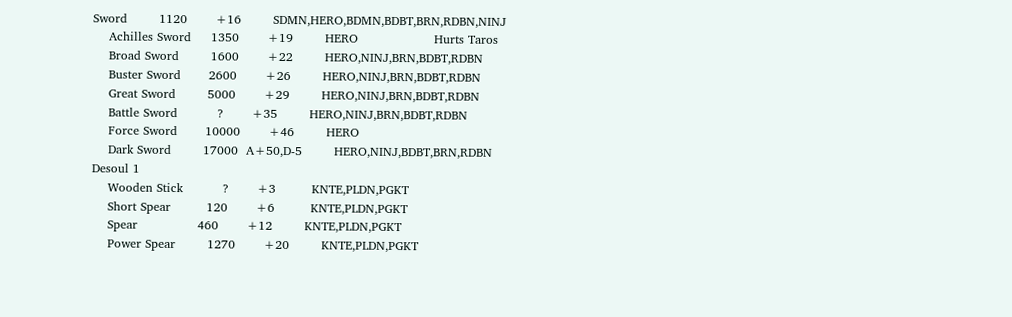Sword        1120       +16        SDMN,HERO,BDMN,BDBT,BRN,RDBN,NINJ
    Achilles Sword     1350       +19        HERO                   Hurts Taros
    Broad Sword        1600       +22        HERO,NINJ,BRN,BDBT,RDBN
    Buster Sword       2600       +26        HERO,NINJ,BRN,BDBT,RDBN
    Great Sword        5000       +29        HERO,NINJ,BRN,BDBT,RDBN
    Battle Sword          ?       +35        HERO,NINJ,BRN,BDBT,RDBN
    Force Sword       10000       +46        HERO
    Dark Sword        17000  A+50,D-5        HERO,NINJ,BDBT,BRN,RDBN                Desoul 1
    Wooden Stick          ?       +3         KNTE,PLDN,PGKT
    Short Spear         120       +6         KNTE,PLDN,PGKT
    Spear               460       +12        KNTE,PLDN,PGKT
    Power Spear        1270       +20        KNTE,PLDN,PGKT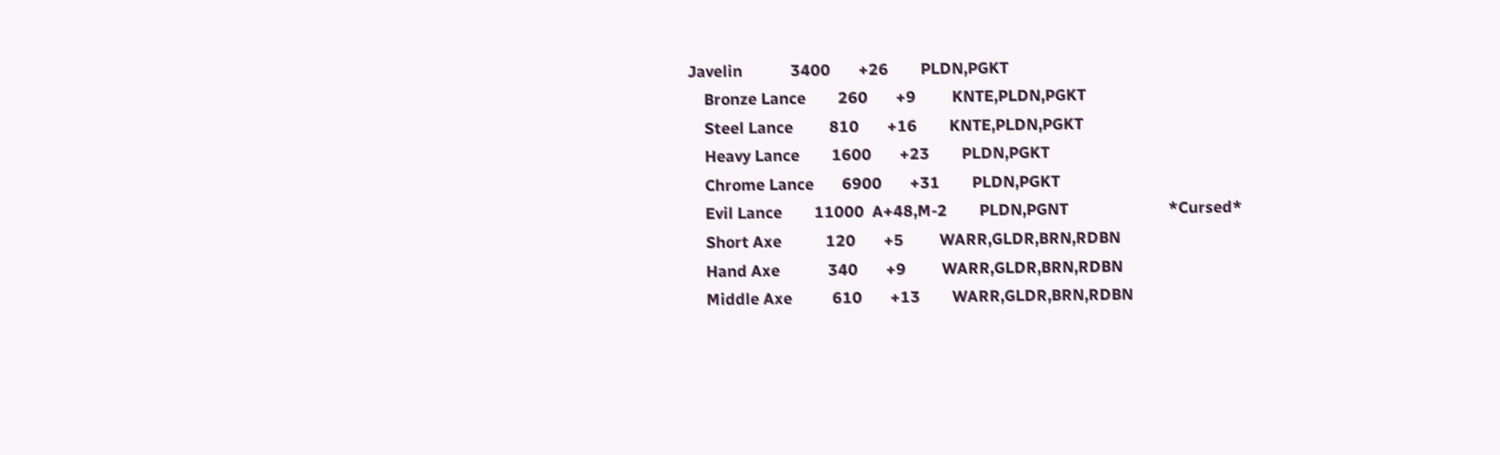Javelin            3400       +26        PLDN,PGKT
    Bronze Lance        260       +9         KNTE,PLDN,PGKT
    Steel Lance         810       +16        KNTE,PLDN,PGKT
    Heavy Lance        1600       +23        PLDN,PGKT
    Chrome Lance       6900       +31        PLDN,PGKT
    Evil Lance        11000  A+48,M-2        PLDN,PGNT                         *Cursed*
    Short Axe           120       +5         WARR,GLDR,BRN,RDBN
    Hand Axe            340       +9         WARR,GLDR,BRN,RDBN
    Middle Axe          610       +13        WARR,GLDR,BRN,RDBN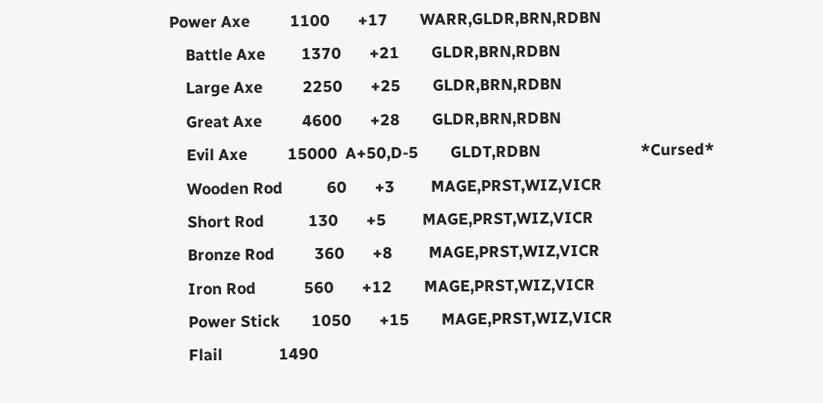Power Axe          1100       +17        WARR,GLDR,BRN,RDBN
    Battle Axe         1370       +21        GLDR,BRN,RDBN
    Large Axe          2250       +25        GLDR,BRN,RDBN
    Great Axe          4600       +28        GLDR,BRN,RDBN
    Evil Axe          15000  A+50,D-5        GLDT,RDBN                         *Cursed*
    Wooden Rod           60       +3         MAGE,PRST,WIZ,VICR
    Short Rod           130       +5         MAGE,PRST,WIZ,VICR
    Bronze Rod          360       +8         MAGE,PRST,WIZ,VICR
    Iron Rod            560       +12        MAGE,PRST,WIZ,VICR
    Power Stick        1050       +15        MAGE,PRST,WIZ,VICR
    Flail              1490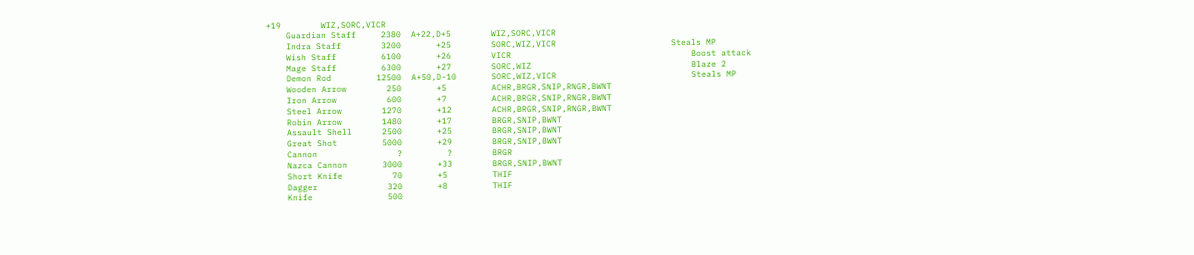+19        WIZ,SORC,VICR
    Guardian Staff     2380  A+22,D+5        WIZ,SORC,VICR
    Indra Staff        3200       +25        SORC,WIZ,VICR                       Steals MP
    Wish Staff         6100       +26        VICR                                    Boost attack
    Mage Staff         6300       +27        SORC,WIZ                                Blaze 2
    Demon Rod         12500  A+50,D-10       SORC,WIZ,VICR                           Steals MP
    Wooden Arrow        250       +5         ACHR,BRGR,SNIP,RNGR,BWNT
    Iron Arrow          600       +7         ACHR,BRGR,SNIP,RNGR,BWNT
    Steel Arrow        1270       +12        ACHR,BRGR,SNIP,RNGR,BWNT
    Robin Arrow        1480       +17        BRGR,SNIP,BWNT
    Assault Shell      2500       +25        BRGR,SNIP,BWNT
    Great Shot         5000       +29        BRGR,SNIP,BWNT
    Cannon                ?         ?        BRGR
    Nazca Cannon       3000       +33        BRGR,SNIP,BWNT
    Short Knife          70       +5         THIF
    Dagger              320       +8         THIF
    Knife               500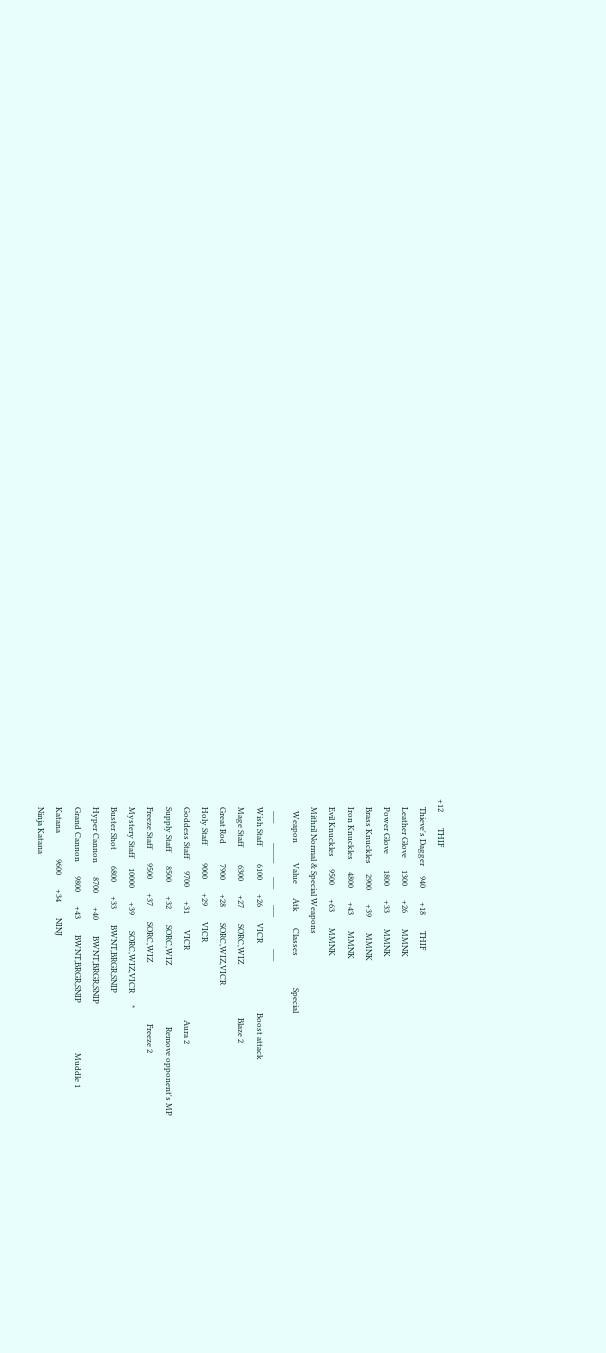+12        THIF
    Thieve's Dagger     940       +18        THIF
    Leather Glove      1300       +26        MMNK
    Power Glove        1800       +33        MMNK
    Brass Knuckles     2900       +39        MMNK
    Iron Knuckles      4800       +43        MMNK
    Evil Knuckles      9500       +63        MMNK
    Mithril Normal & Special Weapons
      Weapon          Value       Atk        Classes                Special
      ___          _____       ___        ___                ___
    Wish Staff         6100       +26        VICR                                   Boost attack
    Mage Staff         6300       +27        SORC,WIZ                           Blaze 2
    Great Rod          7900       +28        SORC,WIZ,VICR
    Holy Staff         9000       +29        VICR
    Goddess Staff      9700       +31        VICR                                   Aura 2
    Supply Staff       8500       +32        SORC,WIZ                               Remove opponent's MP
    Freeze Staff       9500       +37        SORC,WIZ                               Freeze 2
    Mystery Staff     10000       +39        SORC,WIZ,VICR      *
    Buster Shot        6800       +33        BWNT,BRGR,SNIP
    Hyper Cannon       8700       +40        BWNT,BRGR,SNIP
    Grand Cannon       9800       +43        BWNT,BRGR,SNIP                         Muddle 1
    Katana             9600       +34        NINJ
    Ninja Katana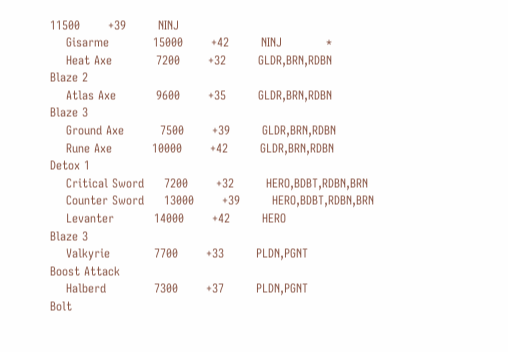11500       +39        NINJ
    Gisarme           15000       +42        NINJ           *
    Heat Axe           7200       +32        GLDR,BRN,RDBN                          Blaze 2
    Atlas Axe          9600       +35        GLDR,BRN,RDBN                          Blaze 3
    Ground Axe         7500       +39        GLDR,BRN,RDBN
    Rune Axe          10000       +42        GLDR,BRN,RDBN                          Detox 1
    Critical Sword     7200       +32        HERO,BDBT,RDBN,BRN
    Counter Sword     13000       +39        HERO,BDBT,RDBN,BRN
    Levanter          14000       +42        HERO                                   Blaze 3
    Valkyrie           7700       +33        PLDN,PGNT                              Boost Attack
    Halberd            7300       +37        PLDN,PGNT                              Bolt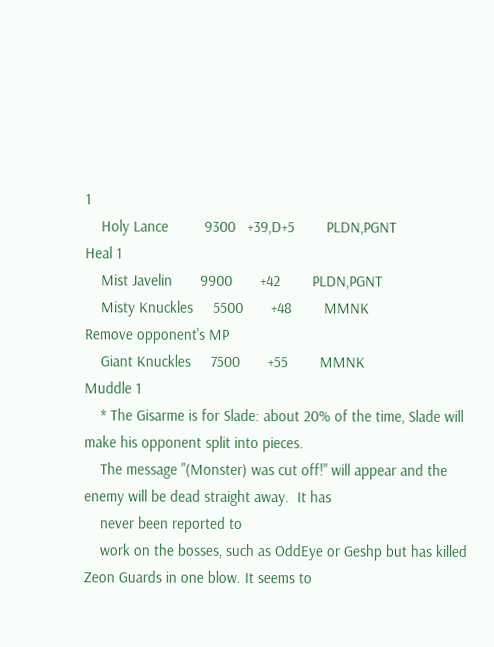1
    Holy Lance         9300   +39,D+5        PLDN,PGNT                              Heal 1
    Mist Javelin       9900       +42        PLDN,PGNT
    Misty Knuckles     5500       +48        MMNK                                   Remove opponent's MP
    Giant Knuckles     7500       +55        MMNK                                   Muddle 1
    * The Gisarme is for Slade: about 20% of the time, Slade will make his opponent split into pieces.
    The message "(Monster) was cut off!" will appear and the enemy will be dead straight away.  It has
    never been reported to
    work on the bosses, such as OddEye or Geshp but has killed Zeon Guards in one blow. It seems to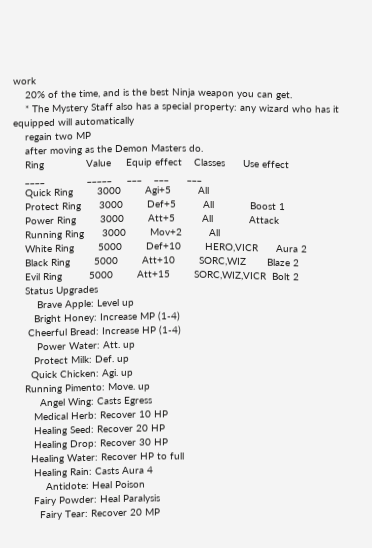work
    20% of the time, and is the best Ninja weapon you can get.
    * The Mystery Staff also has a special property: any wizard who has it equipped will automatically
    regain two MP
    after moving as the Demon Masters do.
    Ring              Value     Equip effect    Classes      Use effect
    ____              _____     ___    ___      ___
    Quick Ring        3000        Agi+5         All
    Protect Ring      3000        Def+5         All            Boost 1
    Power Ring        3000        Att+5         All            Attack
    Running Ring      3000        Mov+2         All
    White Ring        5000        Def+10        HERO,VICR      Aura 2
    Black Ring        5000        Att+10        SORC,WIZ       Blaze 2
    Evil Ring         5000        Att+15        SORC,WIZ,VICR  Bolt 2
    Status Upgrades
        Brave Apple: Level up
       Bright Honey: Increase MP (1-4)
     Cheerful Bread: Increase HP (1-4)
        Power Water: Att. up
       Protect Milk: Def. up
      Quick Chicken: Agi. up
    Running Pimento: Move. up
         Angel Wing: Casts Egress
       Medical Herb: Recover 10 HP
       Healing Seed: Recover 20 HP
       Healing Drop: Recover 30 HP
      Healing Water: Recover HP to full
       Healing Rain: Casts Aura 4
           Antidote: Heal Poison
       Fairy Powder: Heal Paralysis
         Fairy Tear: Recover 20 MP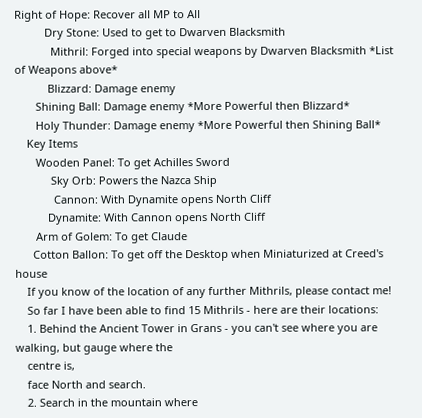Right of Hope: Recover all MP to All
          Dry Stone: Used to get to Dwarven Blacksmith
            Mithril: Forged into special weapons by Dwarven Blacksmith *List of Weapons above*
           Blizzard: Damage enemy
       Shining Ball: Damage enemy *More Powerful then Blizzard*
       Holy Thunder: Damage enemy *More Powerful then Shining Ball*
    Key Items
       Wooden Panel: To get Achilles Sword
            Sky Orb: Powers the Nazca Ship
             Cannon: With Dynamite opens North Cliff
           Dynamite: With Cannon opens North Cliff
       Arm of Golem: To get Claude
      Cotton Ballon: To get off the Desktop when Miniaturized at Creed's house
    If you know of the location of any further Mithrils, please contact me!
    So far I have been able to find 15 Mithrils - here are their locations:
    1. Behind the Ancient Tower in Grans - you can't see where you are walking, but gauge where the
    centre is,
    face North and search.
    2. Search in the mountain where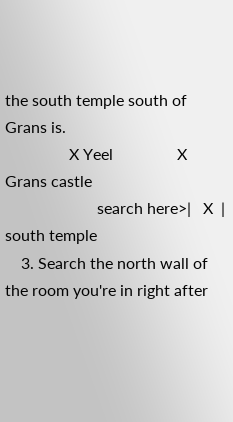the south temple south of Grans is.
                X Yeel                X Grans castle
                       search here>|   X  | south temple
    3. Search the north wall of the room you're in right after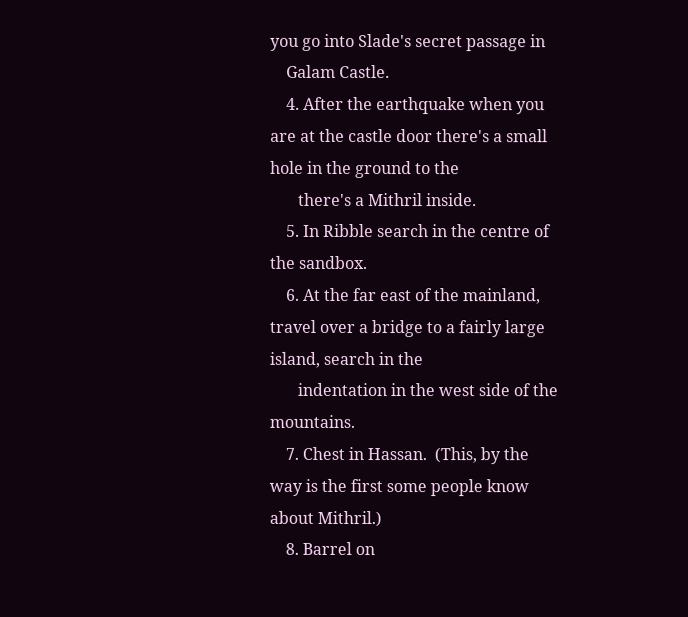you go into Slade's secret passage in
    Galam Castle.
    4. After the earthquake when you are at the castle door there's a small hole in the ground to the
       there's a Mithril inside.
    5. In Ribble search in the centre of the sandbox.
    6. At the far east of the mainland, travel over a bridge to a fairly large island, search in the
       indentation in the west side of the mountains.
    7. Chest in Hassan.  (This, by the way is the first some people know about Mithril.)
    8. Barrel on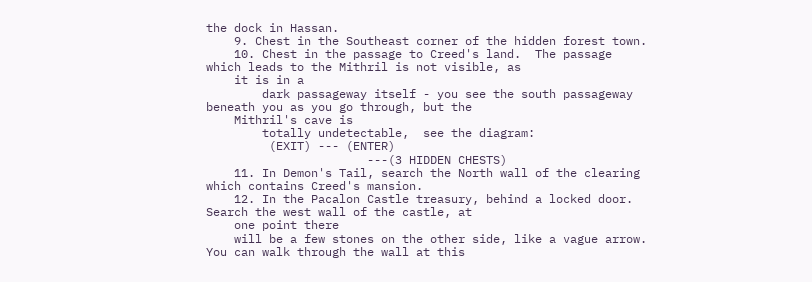the dock in Hassan.
    9. Chest in the Southeast corner of the hidden forest town.
    10. Chest in the passage to Creed's land.  The passage which leads to the Mithril is not visible, as
    it is in a
        dark passageway itself - you see the south passageway beneath you as you go through, but the
    Mithril's cave is
        totally undetectable,  see the diagram:
         (EXIT) --- (ENTER)
                       ---(3 HIDDEN CHESTS)
    11. In Demon's Tail, search the North wall of the clearing which contains Creed's mansion.
    12. In the Pacalon Castle treasury, behind a locked door.  Search the west wall of the castle, at
    one point there
    will be a few stones on the other side, like a vague arrow.   You can walk through the wall at this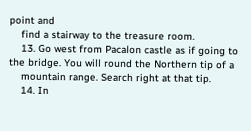point and
    find a stairway to the treasure room.
    13. Go west from Pacalon castle as if going to the bridge. You will round the Northern tip of a
    mountain range. Search right at that tip.
    14. In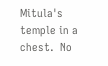Mitula's temple in a chest.  No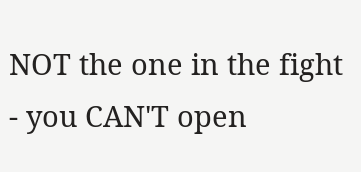NOT the one in the fight - you CAN'T open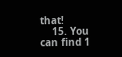that!
    15. You can find 1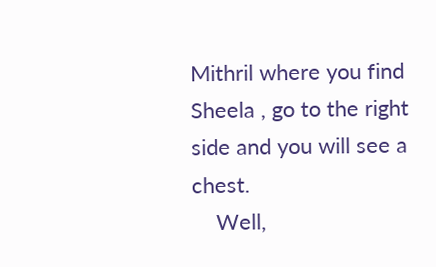Mithril where you find Sheela , go to the right side and you will see a chest.
    Well,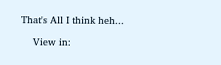That's All I think heh...

    View in: